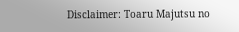Disclaimer: Toaru Majutsu no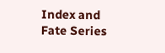Index and Fate Series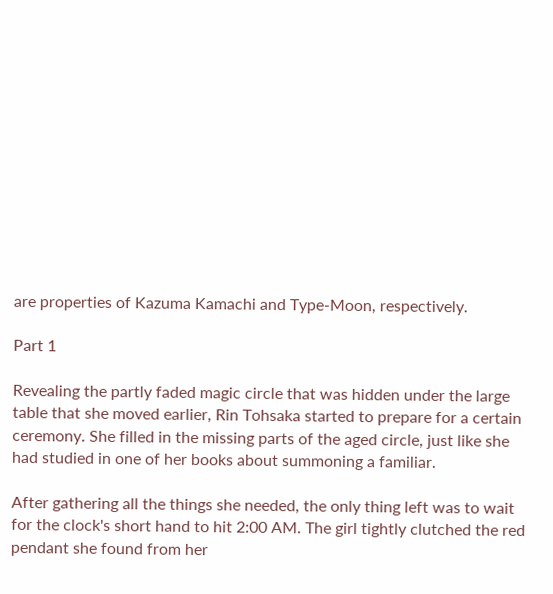are properties of Kazuma Kamachi and Type-Moon, respectively.

Part 1

Revealing the partly faded magic circle that was hidden under the large table that she moved earlier, Rin Tohsaka started to prepare for a certain ceremony. She filled in the missing parts of the aged circle, just like she had studied in one of her books about summoning a familiar.

After gathering all the things she needed, the only thing left was to wait for the clock's short hand to hit 2:00 AM. The girl tightly clutched the red pendant she found from her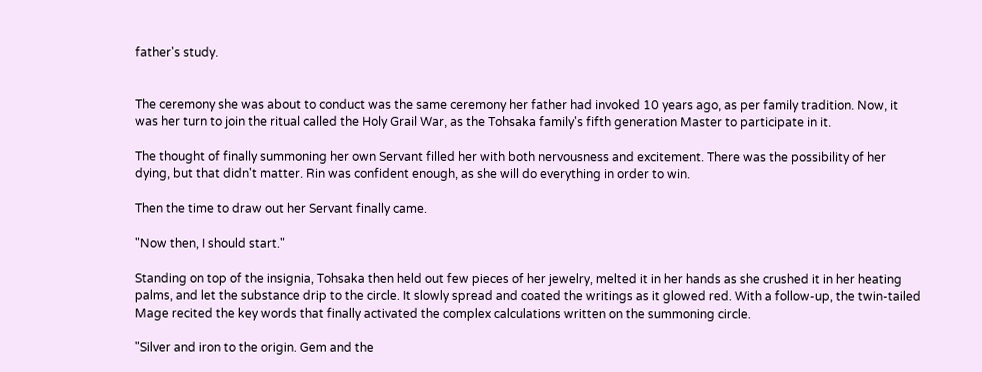father's study.


The ceremony she was about to conduct was the same ceremony her father had invoked 10 years ago, as per family tradition. Now, it was her turn to join the ritual called the Holy Grail War, as the Tohsaka family's fifth generation Master to participate in it.

The thought of finally summoning her own Servant filled her with both nervousness and excitement. There was the possibility of her dying, but that didn't matter. Rin was confident enough, as she will do everything in order to win.

Then the time to draw out her Servant finally came.

"Now then, I should start."

Standing on top of the insignia, Tohsaka then held out few pieces of her jewelry, melted it in her hands as she crushed it in her heating palms, and let the substance drip to the circle. It slowly spread and coated the writings as it glowed red. With a follow-up, the twin-tailed Mage recited the key words that finally activated the complex calculations written on the summoning circle.

"Silver and iron to the origin. Gem and the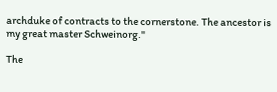archduke of contracts to the cornerstone. The ancestor is my great master Schweinorg."

The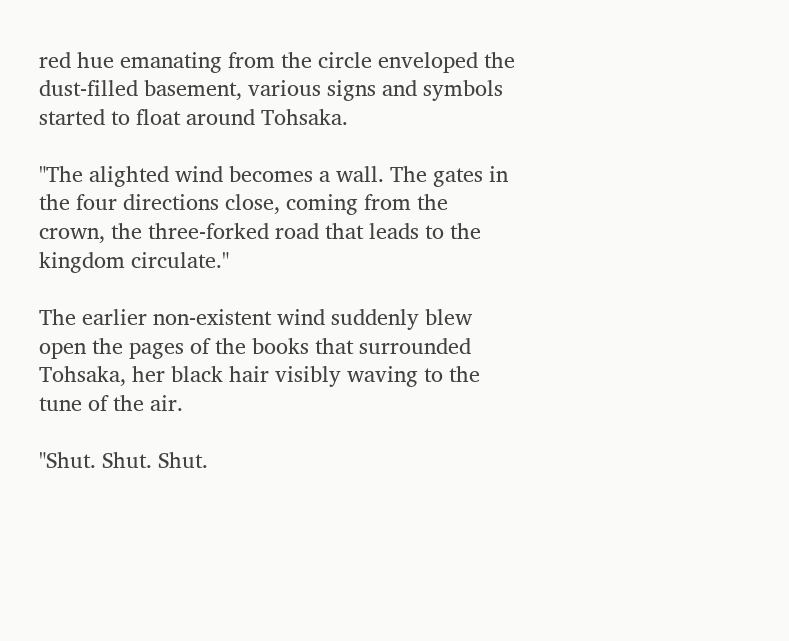red hue emanating from the circle enveloped the dust-filled basement, various signs and symbols started to float around Tohsaka.

"The alighted wind becomes a wall. The gates in the four directions close, coming from the crown, the three-forked road that leads to the kingdom circulate."

The earlier non-existent wind suddenly blew open the pages of the books that surrounded Tohsaka, her black hair visibly waving to the tune of the air.

"Shut. Shut. Shut.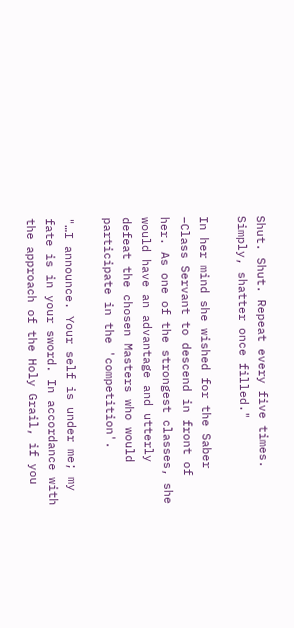Shut. Shut. Repeat every five times. Simply, shatter once filled."

In her mind she wished for the Saber –Class Servant to descend in front of her. As one of the strongest classes, she would have an advantage and utterly defeat the chosen Masters who would participate in the 'competition'.

"…I announce. Your self is under me; my fate is in your sword. In accordance with the approach of the Holy Grail, if you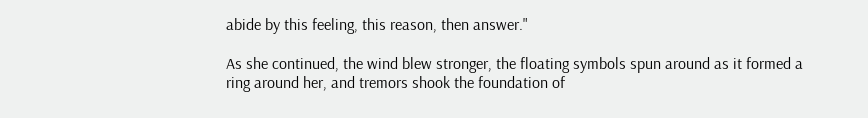abide by this feeling, this reason, then answer."

As she continued, the wind blew stronger, the floating symbols spun around as it formed a ring around her, and tremors shook the foundation of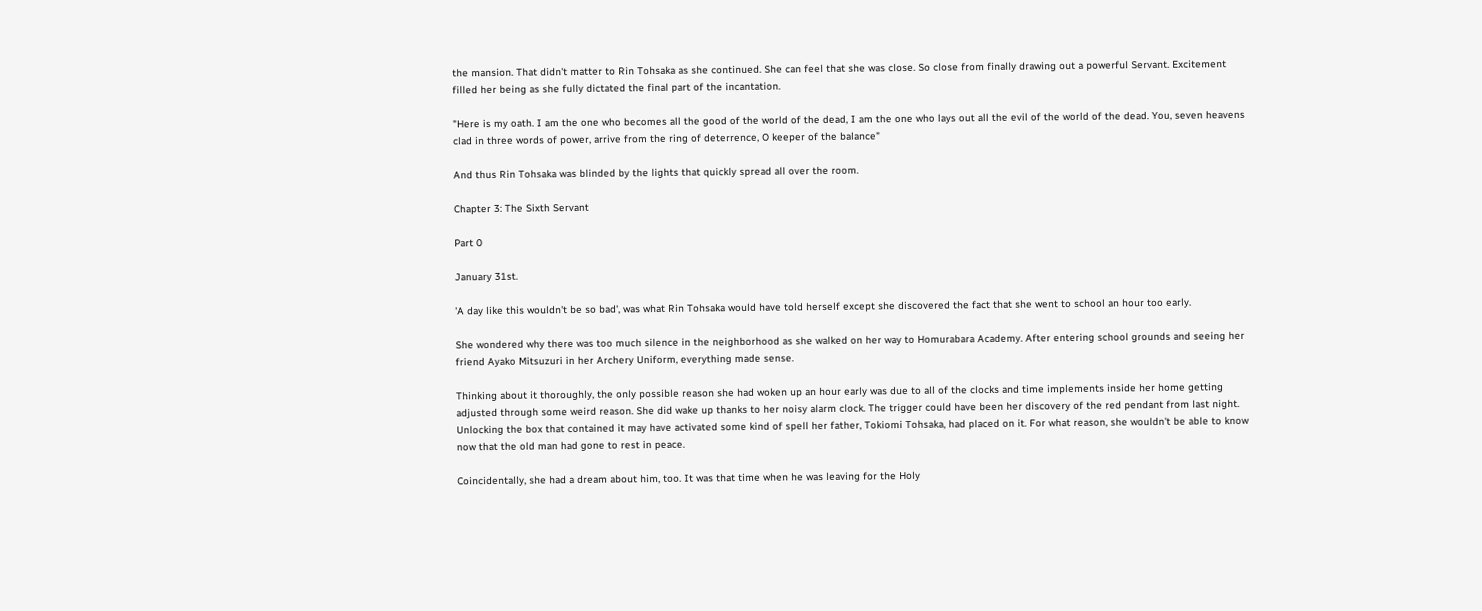the mansion. That didn't matter to Rin Tohsaka as she continued. She can feel that she was close. So close from finally drawing out a powerful Servant. Excitement filled her being as she fully dictated the final part of the incantation.

"Here is my oath. I am the one who becomes all the good of the world of the dead, I am the one who lays out all the evil of the world of the dead. You, seven heavens clad in three words of power, arrive from the ring of deterrence, O keeper of the balance"

And thus Rin Tohsaka was blinded by the lights that quickly spread all over the room.

Chapter 3: The Sixth Servant

Part 0

January 31st.

'A day like this wouldn't be so bad', was what Rin Tohsaka would have told herself except she discovered the fact that she went to school an hour too early.

She wondered why there was too much silence in the neighborhood as she walked on her way to Homurabara Academy. After entering school grounds and seeing her friend Ayako Mitsuzuri in her Archery Uniform, everything made sense.

Thinking about it thoroughly, the only possible reason she had woken up an hour early was due to all of the clocks and time implements inside her home getting adjusted through some weird reason. She did wake up thanks to her noisy alarm clock. The trigger could have been her discovery of the red pendant from last night. Unlocking the box that contained it may have activated some kind of spell her father, Tokiomi Tohsaka, had placed on it. For what reason, she wouldn't be able to know now that the old man had gone to rest in peace.

Coincidentally, she had a dream about him, too. It was that time when he was leaving for the Holy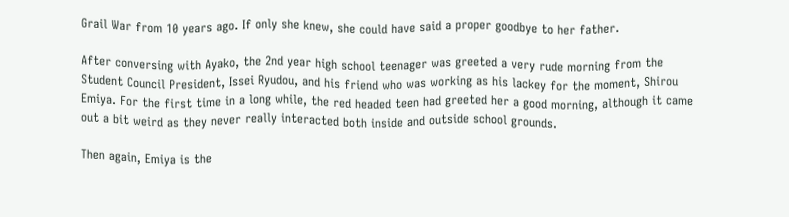Grail War from 10 years ago. If only she knew, she could have said a proper goodbye to her father.

After conversing with Ayako, the 2nd year high school teenager was greeted a very rude morning from the Student Council President, Issei Ryudou, and his friend who was working as his lackey for the moment, Shirou Emiya. For the first time in a long while, the red headed teen had greeted her a good morning, although it came out a bit weird as they never really interacted both inside and outside school grounds.

Then again, Emiya is the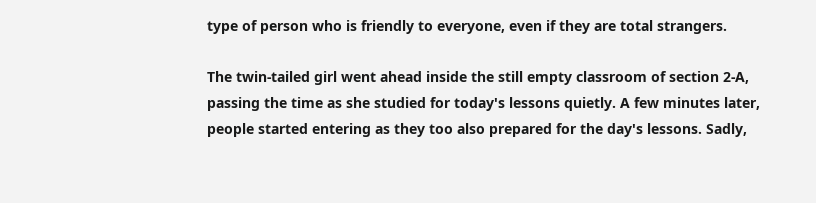type of person who is friendly to everyone, even if they are total strangers.

The twin-tailed girl went ahead inside the still empty classroom of section 2-A, passing the time as she studied for today's lessons quietly. A few minutes later, people started entering as they too also prepared for the day's lessons. Sadly,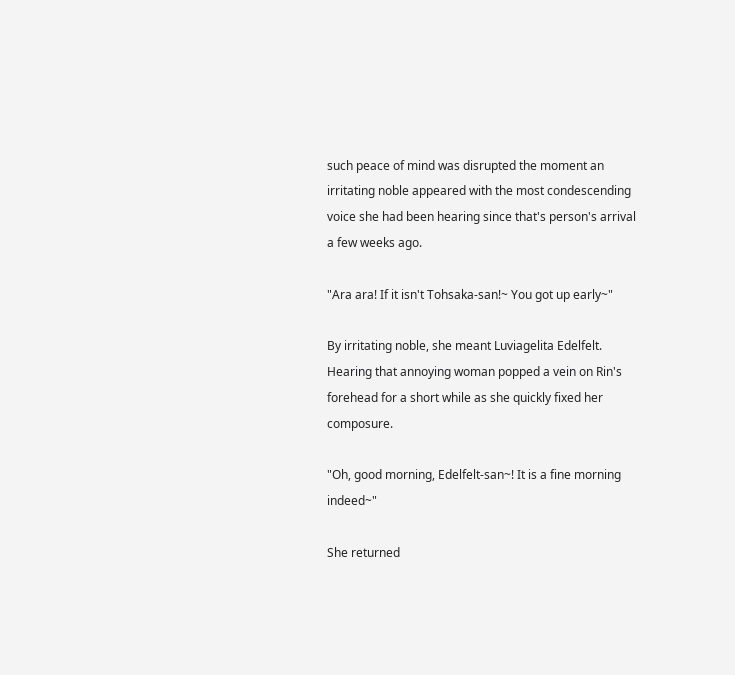such peace of mind was disrupted the moment an irritating noble appeared with the most condescending voice she had been hearing since that's person's arrival a few weeks ago.

"Ara ara! If it isn't Tohsaka-san!~ You got up early~"

By irritating noble, she meant Luviagelita Edelfelt. Hearing that annoying woman popped a vein on Rin's forehead for a short while as she quickly fixed her composure.

"Oh, good morning, Edelfelt-san~! It is a fine morning indeed~"

She returned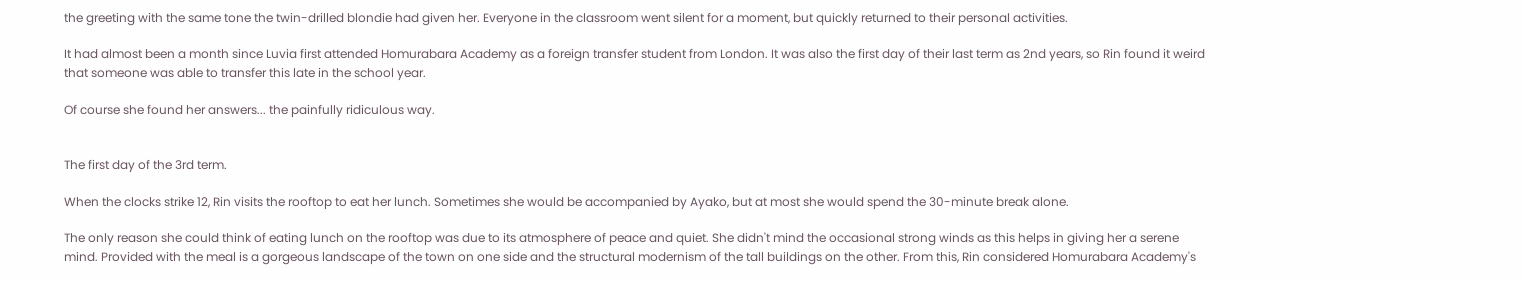the greeting with the same tone the twin-drilled blondie had given her. Everyone in the classroom went silent for a moment, but quickly returned to their personal activities.

It had almost been a month since Luvia first attended Homurabara Academy as a foreign transfer student from London. It was also the first day of their last term as 2nd years, so Rin found it weird that someone was able to transfer this late in the school year.

Of course she found her answers... the painfully ridiculous way.


The first day of the 3rd term.

When the clocks strike 12, Rin visits the rooftop to eat her lunch. Sometimes she would be accompanied by Ayako, but at most she would spend the 30-minute break alone.

The only reason she could think of eating lunch on the rooftop was due to its atmosphere of peace and quiet. She didn't mind the occasional strong winds as this helps in giving her a serene mind. Provided with the meal is a gorgeous landscape of the town on one side and the structural modernism of the tall buildings on the other. From this, Rin considered Homurabara Academy's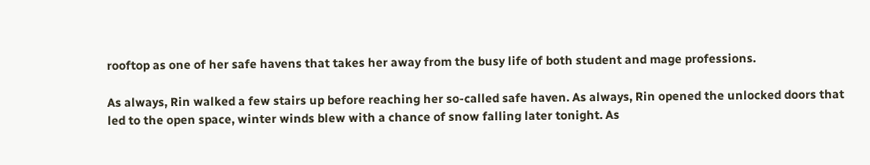rooftop as one of her safe havens that takes her away from the busy life of both student and mage professions.

As always, Rin walked a few stairs up before reaching her so-called safe haven. As always, Rin opened the unlocked doors that led to the open space, winter winds blew with a chance of snow falling later tonight. As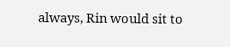always, Rin would sit to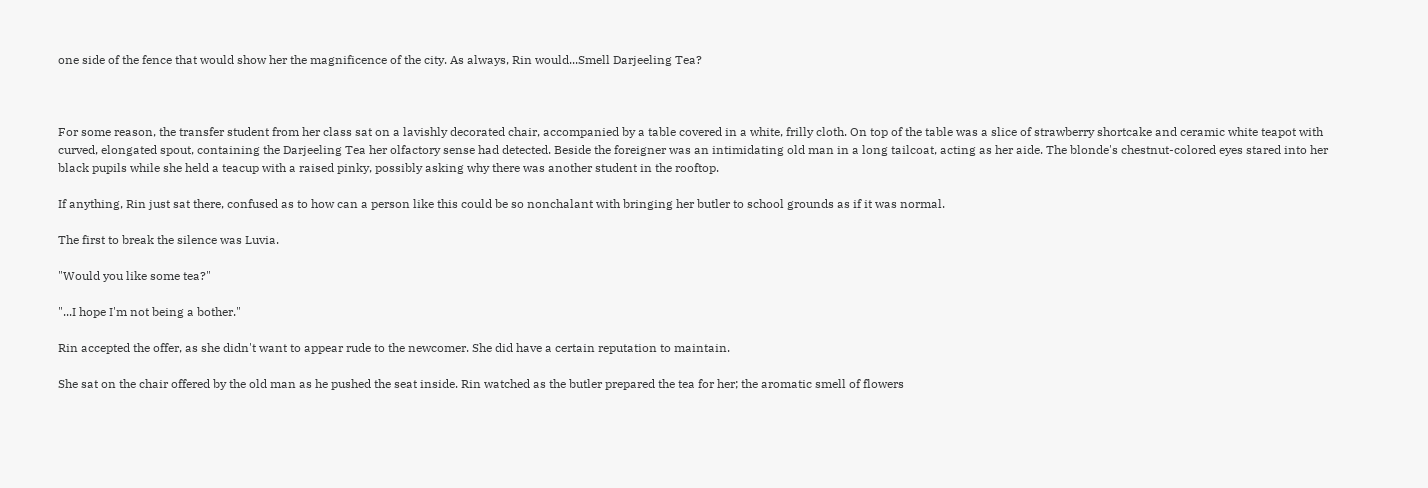one side of the fence that would show her the magnificence of the city. As always, Rin would...Smell Darjeeling Tea?



For some reason, the transfer student from her class sat on a lavishly decorated chair, accompanied by a table covered in a white, frilly cloth. On top of the table was a slice of strawberry shortcake and ceramic white teapot with curved, elongated spout, containing the Darjeeling Tea her olfactory sense had detected. Beside the foreigner was an intimidating old man in a long tailcoat, acting as her aide. The blonde's chestnut-colored eyes stared into her black pupils while she held a teacup with a raised pinky, possibly asking why there was another student in the rooftop.

If anything, Rin just sat there, confused as to how can a person like this could be so nonchalant with bringing her butler to school grounds as if it was normal.

The first to break the silence was Luvia.

"Would you like some tea?"

"...I hope I'm not being a bother."

Rin accepted the offer, as she didn't want to appear rude to the newcomer. She did have a certain reputation to maintain.

She sat on the chair offered by the old man as he pushed the seat inside. Rin watched as the butler prepared the tea for her; the aromatic smell of flowers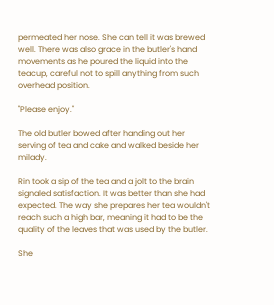permeated her nose. She can tell it was brewed well. There was also grace in the butler's hand movements as he poured the liquid into the teacup, careful not to spill anything from such overhead position.

"Please enjoy."

The old butler bowed after handing out her serving of tea and cake and walked beside her milady.

Rin took a sip of the tea and a jolt to the brain signaled satisfaction. It was better than she had expected. The way she prepares her tea wouldn't reach such a high bar, meaning it had to be the quality of the leaves that was used by the butler.

She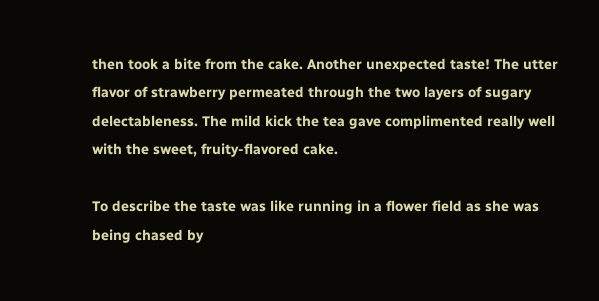then took a bite from the cake. Another unexpected taste! The utter flavor of strawberry permeated through the two layers of sugary delectableness. The mild kick the tea gave complimented really well with the sweet, fruity-flavored cake.

To describe the taste was like running in a flower field as she was being chased by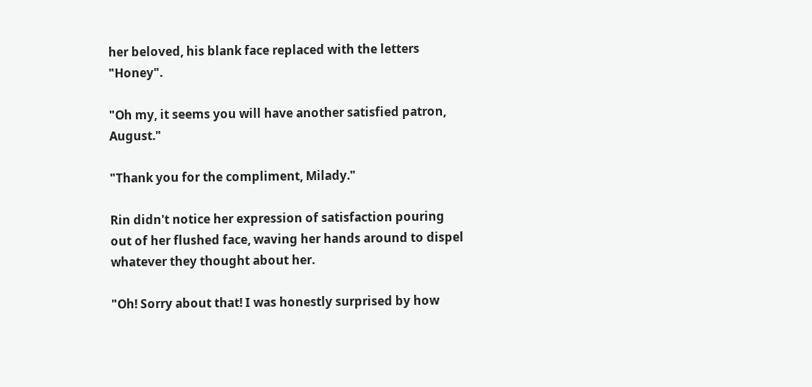her beloved, his blank face replaced with the letters "Honey".

"Oh my, it seems you will have another satisfied patron, August."

"Thank you for the compliment, Milady."

Rin didn't notice her expression of satisfaction pouring out of her flushed face, waving her hands around to dispel whatever they thought about her.

"Oh! Sorry about that! I was honestly surprised by how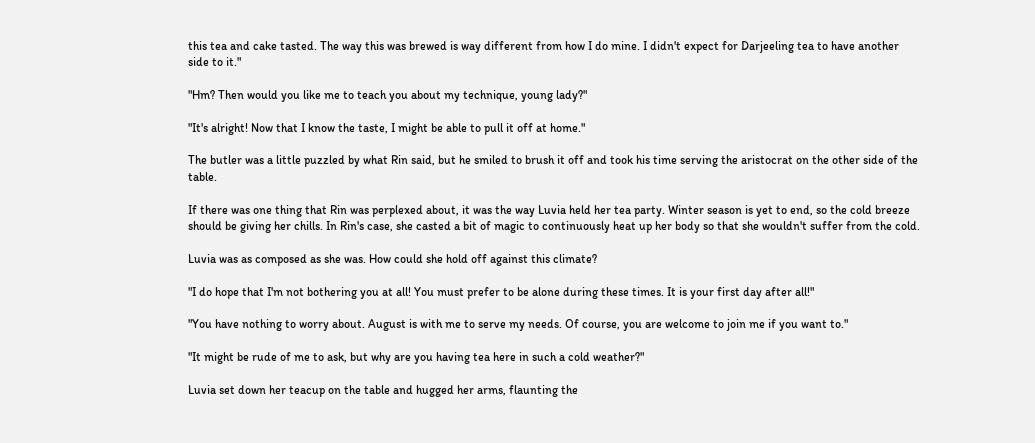this tea and cake tasted. The way this was brewed is way different from how I do mine. I didn't expect for Darjeeling tea to have another side to it."

"Hm? Then would you like me to teach you about my technique, young lady?"

"It's alright! Now that I know the taste, I might be able to pull it off at home."

The butler was a little puzzled by what Rin said, but he smiled to brush it off and took his time serving the aristocrat on the other side of the table.

If there was one thing that Rin was perplexed about, it was the way Luvia held her tea party. Winter season is yet to end, so the cold breeze should be giving her chills. In Rin's case, she casted a bit of magic to continuously heat up her body so that she wouldn't suffer from the cold.

Luvia was as composed as she was. How could she hold off against this climate?

"I do hope that I'm not bothering you at all! You must prefer to be alone during these times. It is your first day after all!"

"You have nothing to worry about. August is with me to serve my needs. Of course, you are welcome to join me if you want to."

"It might be rude of me to ask, but why are you having tea here in such a cold weather?"

Luvia set down her teacup on the table and hugged her arms, flaunting the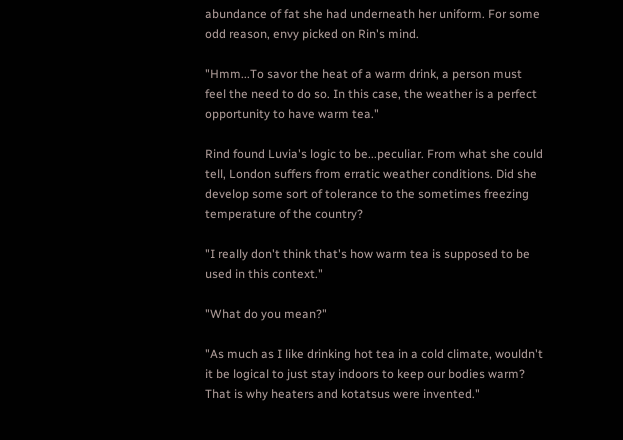abundance of fat she had underneath her uniform. For some odd reason, envy picked on Rin's mind.

"Hmm...To savor the heat of a warm drink, a person must feel the need to do so. In this case, the weather is a perfect opportunity to have warm tea."

Rind found Luvia's logic to be...peculiar. From what she could tell, London suffers from erratic weather conditions. Did she develop some sort of tolerance to the sometimes freezing temperature of the country?

"I really don't think that's how warm tea is supposed to be used in this context."

"What do you mean?"

"As much as I like drinking hot tea in a cold climate, wouldn't it be logical to just stay indoors to keep our bodies warm? That is why heaters and kotatsus were invented."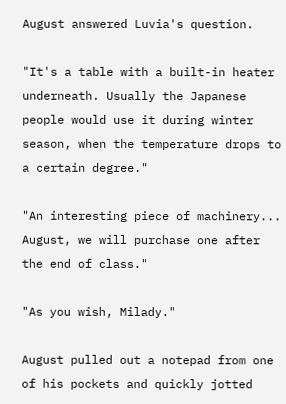August answered Luvia's question.

"It's a table with a built-in heater underneath. Usually the Japanese people would use it during winter season, when the temperature drops to a certain degree."

"An interesting piece of machinery... August, we will purchase one after the end of class."

"As you wish, Milady."

August pulled out a notepad from one of his pockets and quickly jotted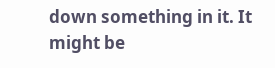down something in it. It might be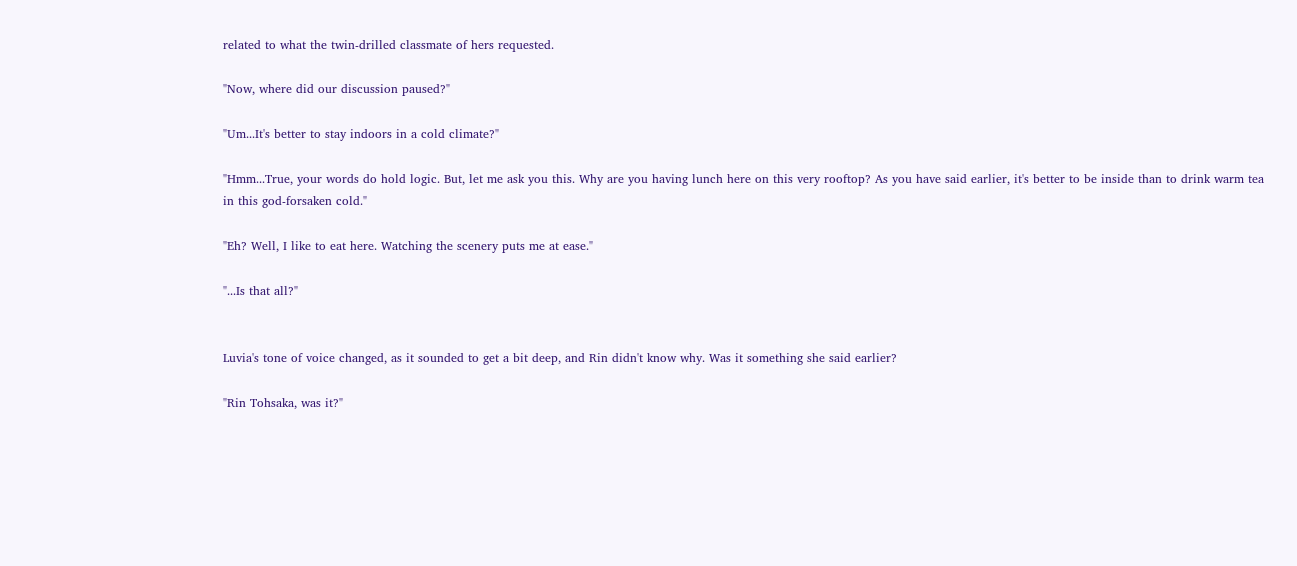related to what the twin-drilled classmate of hers requested.

"Now, where did our discussion paused?"

"Um...It's better to stay indoors in a cold climate?"

"Hmm...True, your words do hold logic. But, let me ask you this. Why are you having lunch here on this very rooftop? As you have said earlier, it's better to be inside than to drink warm tea in this god-forsaken cold."

"Eh? Well, I like to eat here. Watching the scenery puts me at ease."

"...Is that all?"


Luvia's tone of voice changed, as it sounded to get a bit deep, and Rin didn't know why. Was it something she said earlier?

"Rin Tohsaka, was it?"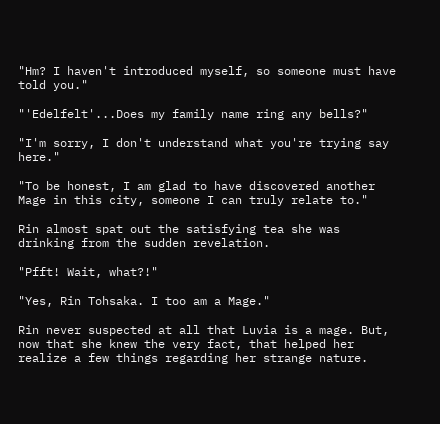"Hm? I haven't introduced myself, so someone must have told you."

"'Edelfelt'...Does my family name ring any bells?"

"I'm sorry, I don't understand what you're trying say here."

"To be honest, I am glad to have discovered another Mage in this city, someone I can truly relate to."

Rin almost spat out the satisfying tea she was drinking from the sudden revelation.

"Pfft! Wait, what?!"

"Yes, Rin Tohsaka. I too am a Mage."

Rin never suspected at all that Luvia is a mage. But, now that she knew the very fact, that helped her realize a few things regarding her strange nature.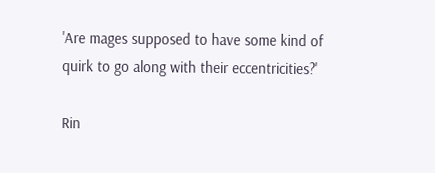'Are mages supposed to have some kind of quirk to go along with their eccentricities?'

Rin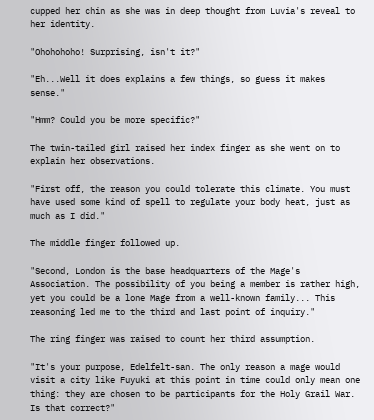cupped her chin as she was in deep thought from Luvia's reveal to her identity.

"Ohohohoho! Surprising, isn't it?"

"Eh...Well it does explains a few things, so guess it makes sense."

"Hmm? Could you be more specific?"

The twin-tailed girl raised her index finger as she went on to explain her observations.

"First off, the reason you could tolerate this climate. You must have used some kind of spell to regulate your body heat, just as much as I did."

The middle finger followed up.

"Second, London is the base headquarters of the Mage's Association. The possibility of you being a member is rather high, yet you could be a lone Mage from a well-known family... This reasoning led me to the third and last point of inquiry."

The ring finger was raised to count her third assumption.

"It's your purpose, Edelfelt-san. The only reason a mage would visit a city like Fuyuki at this point in time could only mean one thing: they are chosen to be participants for the Holy Grail War. Is that correct?"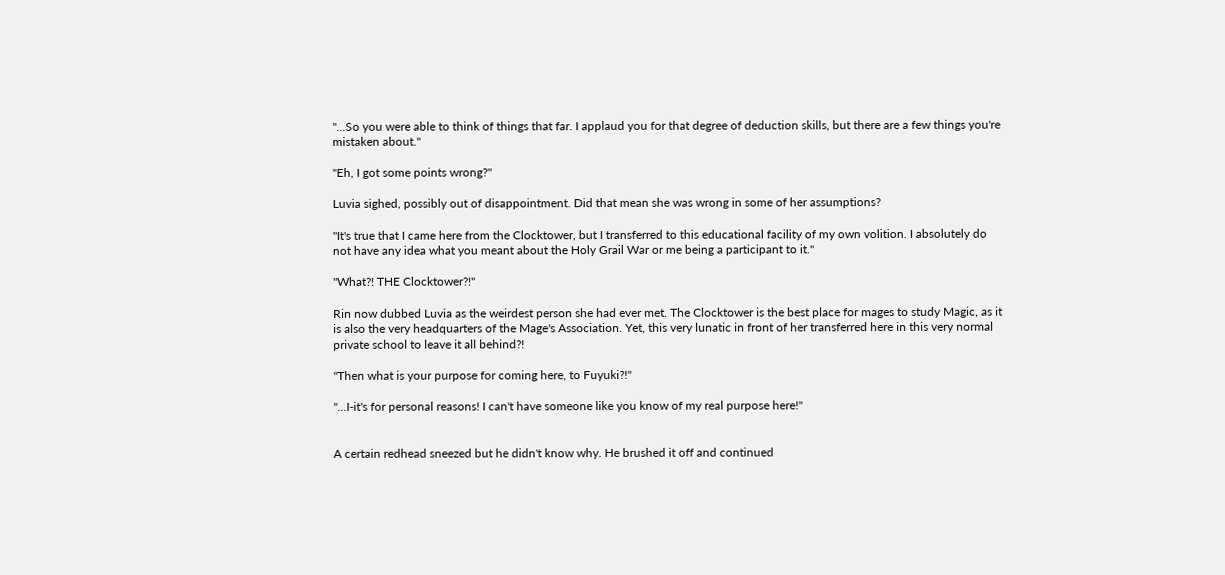"...So you were able to think of things that far. I applaud you for that degree of deduction skills, but there are a few things you're mistaken about."

"Eh, I got some points wrong?"

Luvia sighed, possibly out of disappointment. Did that mean she was wrong in some of her assumptions?

"It's true that I came here from the Clocktower, but I transferred to this educational facility of my own volition. I absolutely do not have any idea what you meant about the Holy Grail War or me being a participant to it."

"What?! THE Clocktower?!"

Rin now dubbed Luvia as the weirdest person she had ever met. The Clocktower is the best place for mages to study Magic, as it is also the very headquarters of the Mage's Association. Yet, this very lunatic in front of her transferred here in this very normal private school to leave it all behind?!

"Then what is your purpose for coming here, to Fuyuki?!"

"...I-it's for personal reasons! I can't have someone like you know of my real purpose here!"


A certain redhead sneezed but he didn't know why. He brushed it off and continued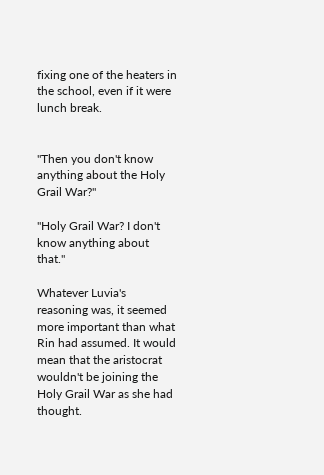fixing one of the heaters in the school, even if it were lunch break.


"Then you don't know anything about the Holy Grail War?"

"Holy Grail War? I don't know anything about that."

Whatever Luvia's reasoning was, it seemed more important than what Rin had assumed. It would mean that the aristocrat wouldn't be joining the Holy Grail War as she had thought.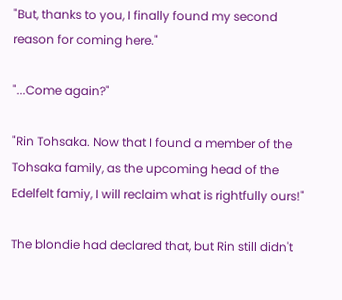"But, thanks to you, I finally found my second reason for coming here."

"...Come again?"

"Rin Tohsaka. Now that I found a member of the Tohsaka family, as the upcoming head of the Edelfelt famiy, I will reclaim what is rightfully ours!"

The blondie had declared that, but Rin still didn't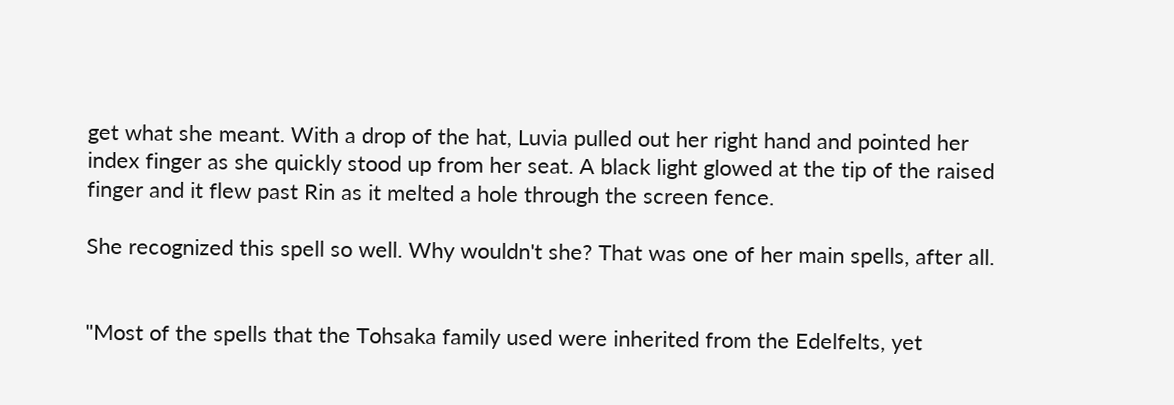get what she meant. With a drop of the hat, Luvia pulled out her right hand and pointed her index finger as she quickly stood up from her seat. A black light glowed at the tip of the raised finger and it flew past Rin as it melted a hole through the screen fence.

She recognized this spell so well. Why wouldn't she? That was one of her main spells, after all.


"Most of the spells that the Tohsaka family used were inherited from the Edelfelts, yet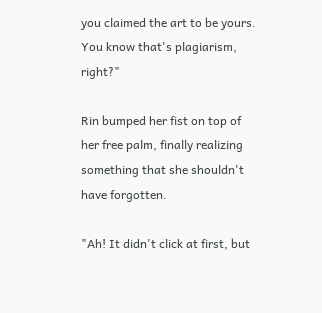you claimed the art to be yours. You know that's plagiarism, right?"

Rin bumped her fist on top of her free palm, finally realizing something that she shouldn't have forgotten.

"Ah! It didn't click at first, but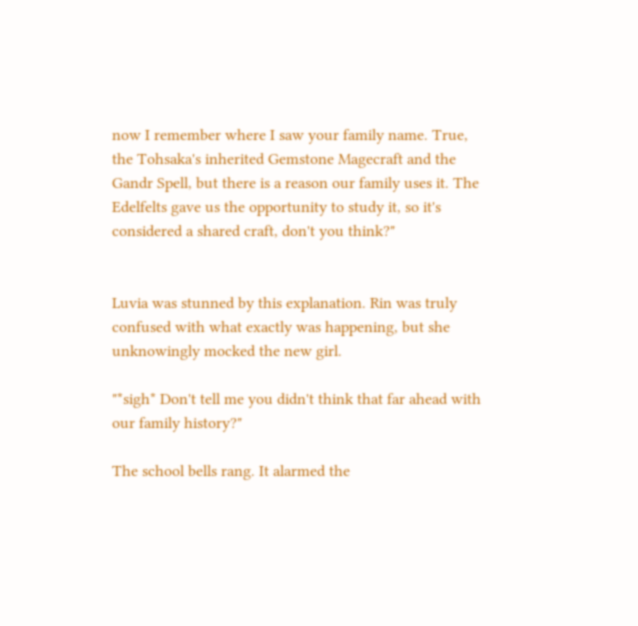now I remember where I saw your family name. True, the Tohsaka's inherited Gemstone Magecraft and the Gandr Spell, but there is a reason our family uses it. The Edelfelts gave us the opportunity to study it, so it's considered a shared craft, don't you think?"


Luvia was stunned by this explanation. Rin was truly confused with what exactly was happening, but she unknowingly mocked the new girl.

"*sigh* Don't tell me you didn't think that far ahead with our family history?"

The school bells rang. It alarmed the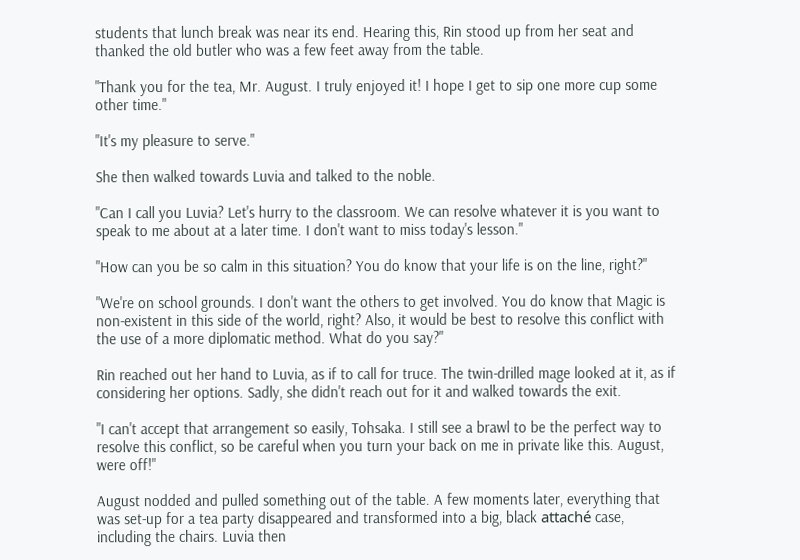students that lunch break was near its end. Hearing this, Rin stood up from her seat and thanked the old butler who was a few feet away from the table.

"Thank you for the tea, Mr. August. I truly enjoyed it! I hope I get to sip one more cup some other time."

"It's my pleasure to serve."

She then walked towards Luvia and talked to the noble.

"Can I call you Luvia? Let's hurry to the classroom. We can resolve whatever it is you want to speak to me about at a later time. I don't want to miss today's lesson."

"How can you be so calm in this situation? You do know that your life is on the line, right?"

"We're on school grounds. I don't want the others to get involved. You do know that Magic is non-existent in this side of the world, right? Also, it would be best to resolve this conflict with the use of a more diplomatic method. What do you say?"

Rin reached out her hand to Luvia, as if to call for truce. The twin-drilled mage looked at it, as if considering her options. Sadly, she didn't reach out for it and walked towards the exit.

"I can't accept that arrangement so easily, Tohsaka. I still see a brawl to be the perfect way to resolve this conflict, so be careful when you turn your back on me in private like this. August, were off!"

August nodded and pulled something out of the table. A few moments later, everything that was set-up for a tea party disappeared and transformed into a big, black attaché case, including the chairs. Luvia then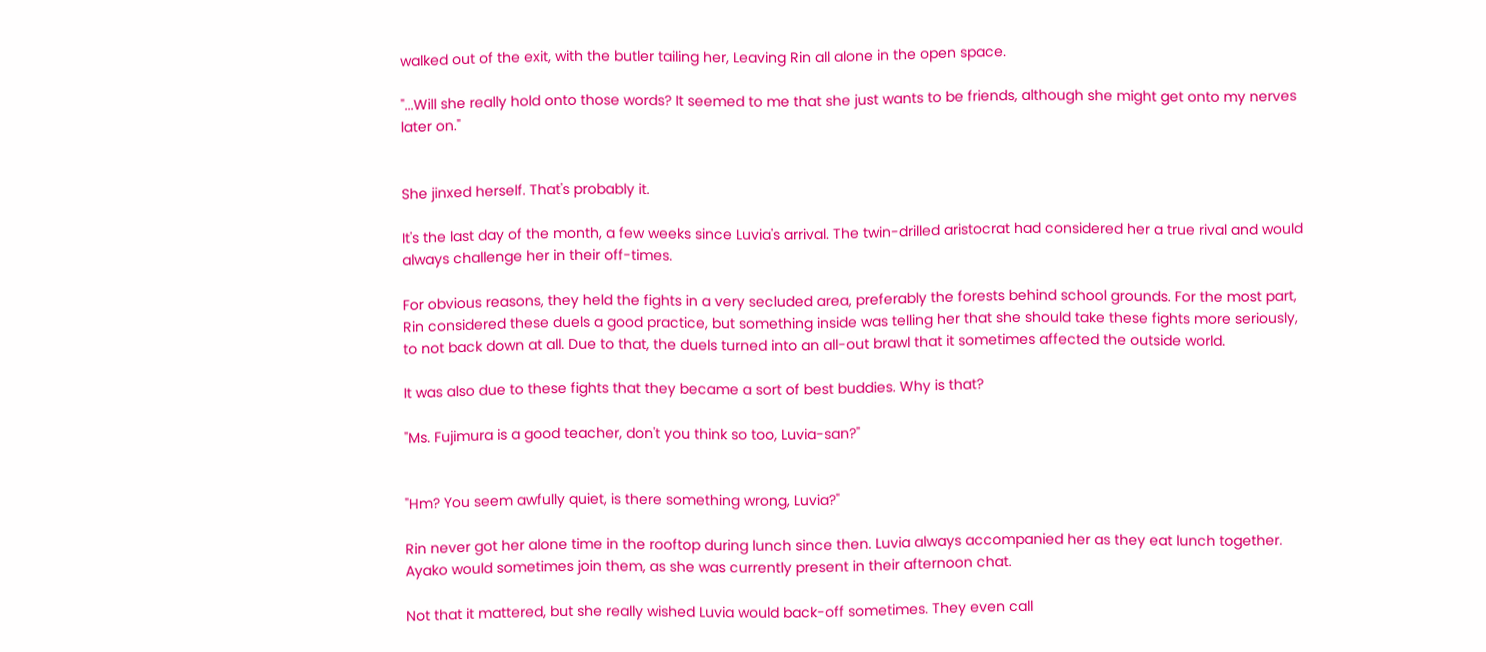walked out of the exit, with the butler tailing her, Leaving Rin all alone in the open space.

"...Will she really hold onto those words? It seemed to me that she just wants to be friends, although she might get onto my nerves later on."


She jinxed herself. That's probably it.

It's the last day of the month, a few weeks since Luvia's arrival. The twin-drilled aristocrat had considered her a true rival and would always challenge her in their off-times.

For obvious reasons, they held the fights in a very secluded area, preferably the forests behind school grounds. For the most part, Rin considered these duels a good practice, but something inside was telling her that she should take these fights more seriously, to not back down at all. Due to that, the duels turned into an all-out brawl that it sometimes affected the outside world.

It was also due to these fights that they became a sort of best buddies. Why is that?

"Ms. Fujimura is a good teacher, don't you think so too, Luvia-san?"


"Hm? You seem awfully quiet, is there something wrong, Luvia?"

Rin never got her alone time in the rooftop during lunch since then. Luvia always accompanied her as they eat lunch together. Ayako would sometimes join them, as she was currently present in their afternoon chat.

Not that it mattered, but she really wished Luvia would back-off sometimes. They even call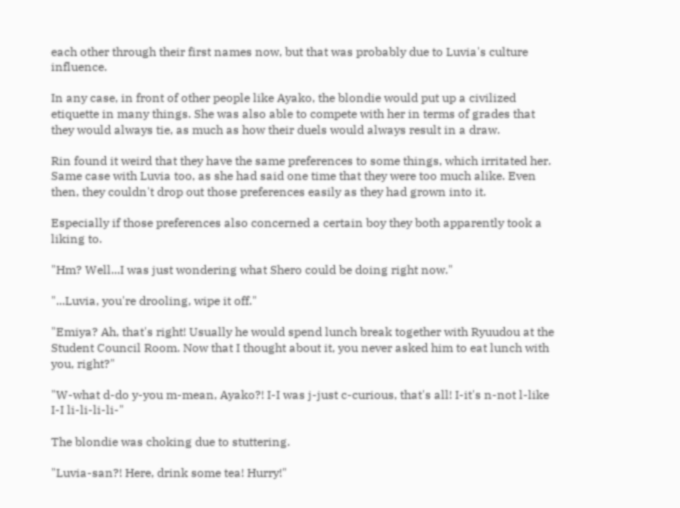each other through their first names now, but that was probably due to Luvia's culture influence.

In any case, in front of other people like Ayako, the blondie would put up a civilized etiquette in many things. She was also able to compete with her in terms of grades that they would always tie, as much as how their duels would always result in a draw.

Rin found it weird that they have the same preferences to some things, which irritated her. Same case with Luvia too, as she had said one time that they were too much alike. Even then, they couldn't drop out those preferences easily as they had grown into it.

Especially if those preferences also concerned a certain boy they both apparently took a liking to.

"Hm? Well...I was just wondering what Shero could be doing right now."

"...Luvia, you're drooling, wipe it off."

"Emiya? Ah, that's right! Usually he would spend lunch break together with Ryuudou at the Student Council Room. Now that I thought about it, you never asked him to eat lunch with you, right?"

"W-what d-do y-you m-mean, Ayako?! I-I was j-just c-curious, that's all! I-it's n-not l-like I-I li-li-li-li-"

The blondie was choking due to stuttering.

"Luvia-san?! Here, drink some tea! Hurry!"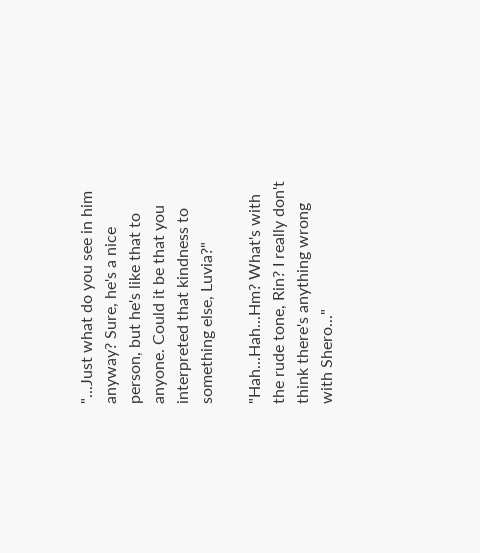"...Just what do you see in him anyway? Sure, he's a nice person, but he's like that to anyone. Could it be that you interpreted that kindness to something else, Luvia?"

"Hah...Hah...Hm? What's with the rude tone, Rin? I really don't think there's anything wrong with Shero..."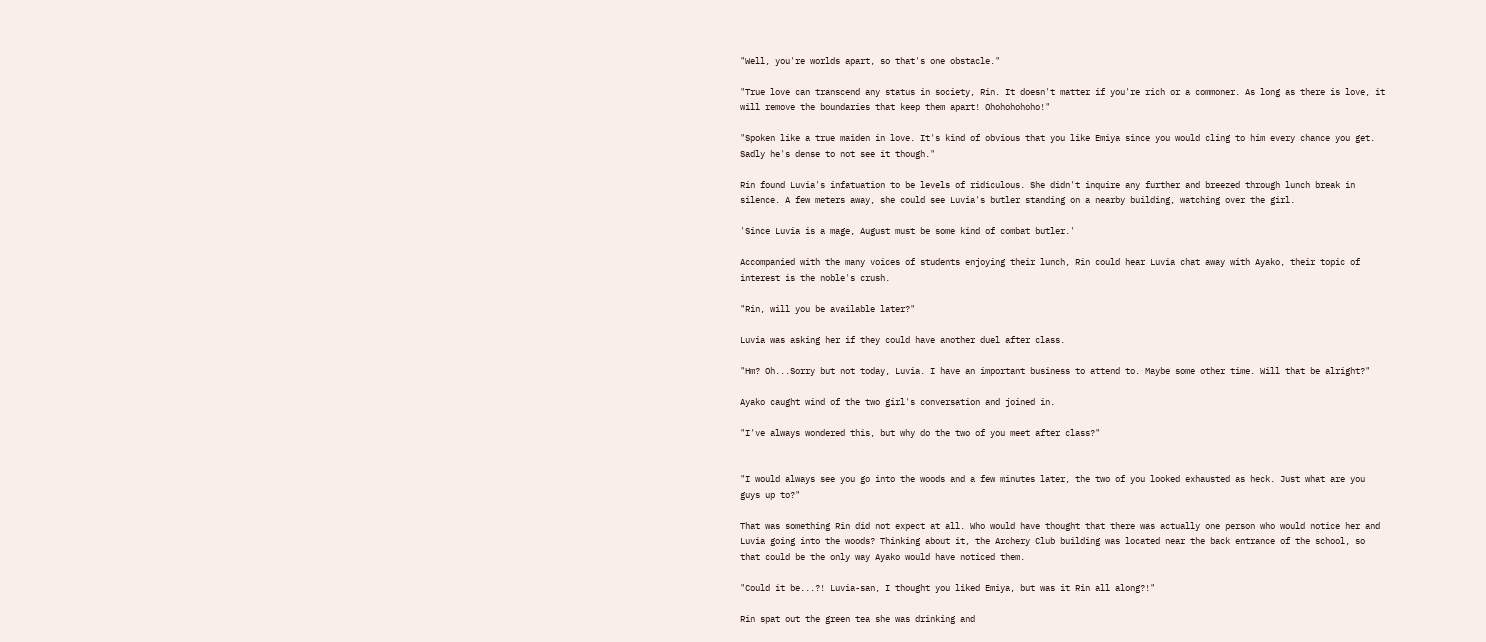"Well, you're worlds apart, so that's one obstacle."

"True love can transcend any status in society, Rin. It doesn't matter if you're rich or a commoner. As long as there is love, it will remove the boundaries that keep them apart! Ohohohohoho!"

"Spoken like a true maiden in love. It's kind of obvious that you like Emiya since you would cling to him every chance you get. Sadly he's dense to not see it though."

Rin found Luvia's infatuation to be levels of ridiculous. She didn't inquire any further and breezed through lunch break in silence. A few meters away, she could see Luvia's butler standing on a nearby building, watching over the girl.

'Since Luvia is a mage, August must be some kind of combat butler.'

Accompanied with the many voices of students enjoying their lunch, Rin could hear Luvia chat away with Ayako, their topic of interest is the noble's crush.

"Rin, will you be available later?"

Luvia was asking her if they could have another duel after class.

"Hm? Oh...Sorry but not today, Luvia. I have an important business to attend to. Maybe some other time. Will that be alright?"

Ayako caught wind of the two girl's conversation and joined in.

"I've always wondered this, but why do the two of you meet after class?"


"I would always see you go into the woods and a few minutes later, the two of you looked exhausted as heck. Just what are you guys up to?"

That was something Rin did not expect at all. Who would have thought that there was actually one person who would notice her and Luvia going into the woods? Thinking about it, the Archery Club building was located near the back entrance of the school, so that could be the only way Ayako would have noticed them.

"Could it be...?! Luvia-san, I thought you liked Emiya, but was it Rin all along?!"

Rin spat out the green tea she was drinking and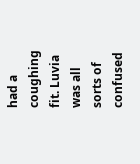had a coughing fit. Luvia was all sorts of confused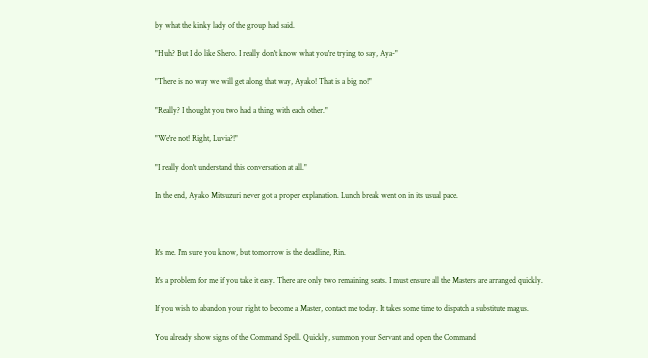by what the kinky lady of the group had said.

"Huh? But I do like Shero. I really don't know what you're trying to say, Aya-"

"There is no way we will get along that way, Ayako! That is a big no!"

"Really? I thought you two had a thing with each other."

"We're not! Right, Luvia?!"

"I really don't understand this conversation at all."

In the end, Ayako Mitsuzuri never got a proper explanation. Lunch break went on in its usual pace.



It's me. I'm sure you know, but tomorrow is the deadline, Rin.

It's a problem for me if you take it easy. There are only two remaining seats. I must ensure all the Masters are arranged quickly.

If you wish to abandon your right to become a Master, contact me today. It takes some time to dispatch a substitute magus.

You already show signs of the Command Spell. Quickly, summon your Servant and open the Command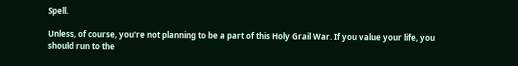Spell.

Unless, of course, you're not planning to be a part of this Holy Grail War. If you value your life, you should run to the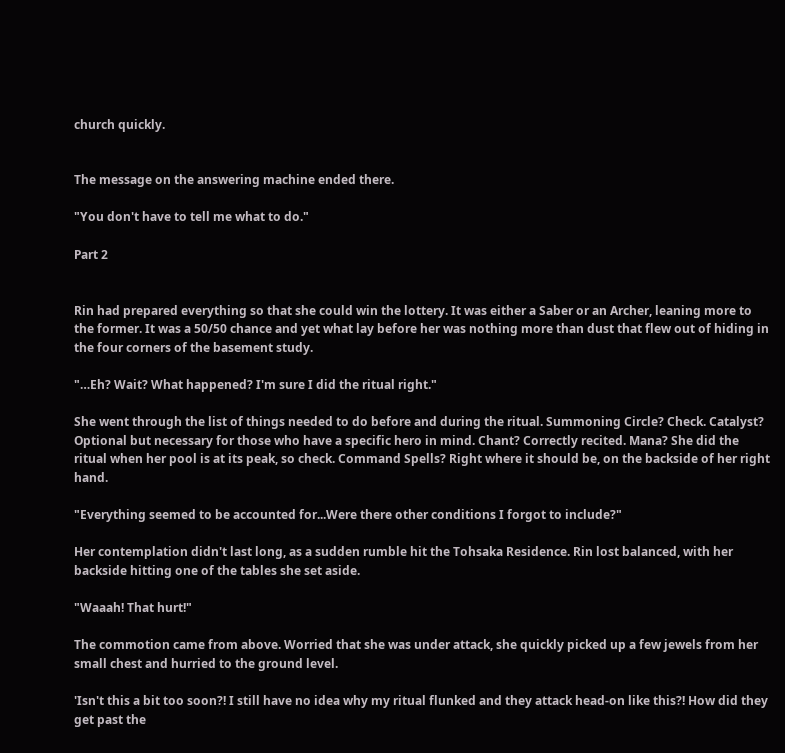church quickly.


The message on the answering machine ended there.

"You don't have to tell me what to do."

Part 2


Rin had prepared everything so that she could win the lottery. It was either a Saber or an Archer, leaning more to the former. It was a 50/50 chance and yet what lay before her was nothing more than dust that flew out of hiding in the four corners of the basement study.

"…Eh? Wait? What happened? I'm sure I did the ritual right."

She went through the list of things needed to do before and during the ritual. Summoning Circle? Check. Catalyst? Optional but necessary for those who have a specific hero in mind. Chant? Correctly recited. Mana? She did the ritual when her pool is at its peak, so check. Command Spells? Right where it should be, on the backside of her right hand.

"Everything seemed to be accounted for...Were there other conditions I forgot to include?"

Her contemplation didn't last long, as a sudden rumble hit the Tohsaka Residence. Rin lost balanced, with her backside hitting one of the tables she set aside.

"Waaah! That hurt!"

The commotion came from above. Worried that she was under attack, she quickly picked up a few jewels from her small chest and hurried to the ground level.

'Isn't this a bit too soon?! I still have no idea why my ritual flunked and they attack head-on like this?! How did they get past the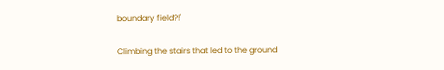boundary field?!'

Climbing the stairs that led to the ground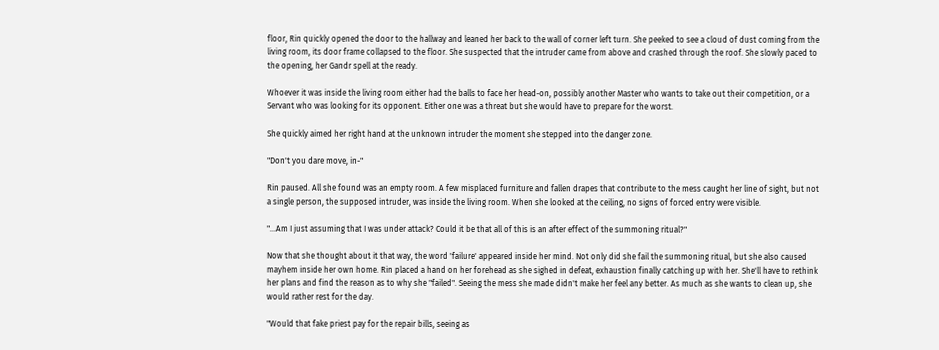floor, Rin quickly opened the door to the hallway and leaned her back to the wall of corner left turn. She peeked to see a cloud of dust coming from the living room, its door frame collapsed to the floor. She suspected that the intruder came from above and crashed through the roof. She slowly paced to the opening, her Gandr spell at the ready.

Whoever it was inside the living room either had the balls to face her head-on, possibly another Master who wants to take out their competition, or a Servant who was looking for its opponent. Either one was a threat but she would have to prepare for the worst.

She quickly aimed her right hand at the unknown intruder the moment she stepped into the danger zone.

"Don't you dare move, in-"

Rin paused. All she found was an empty room. A few misplaced furniture and fallen drapes that contribute to the mess caught her line of sight, but not a single person, the supposed intruder, was inside the living room. When she looked at the ceiling, no signs of forced entry were visible.

"...Am I just assuming that I was under attack? Could it be that all of this is an after effect of the summoning ritual?"

Now that she thought about it that way, the word 'failure' appeared inside her mind. Not only did she fail the summoning ritual, but she also caused mayhem inside her own home. Rin placed a hand on her forehead as she sighed in defeat, exhaustion finally catching up with her. She'll have to rethink her plans and find the reason as to why she "failed". Seeing the mess she made didn't make her feel any better. As much as she wants to clean up, she would rather rest for the day.

"Would that fake priest pay for the repair bills, seeing as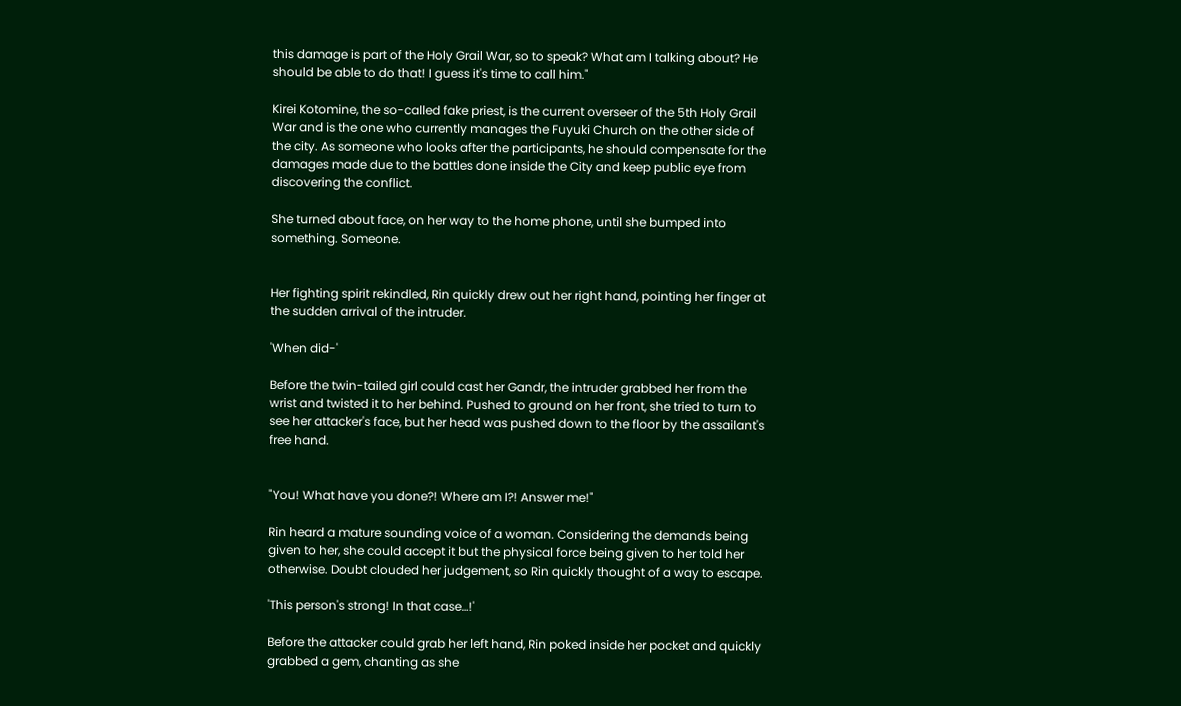this damage is part of the Holy Grail War, so to speak? What am I talking about? He should be able to do that! I guess it's time to call him."

Kirei Kotomine, the so-called fake priest, is the current overseer of the 5th Holy Grail War and is the one who currently manages the Fuyuki Church on the other side of the city. As someone who looks after the participants, he should compensate for the damages made due to the battles done inside the City and keep public eye from discovering the conflict.

She turned about face, on her way to the home phone, until she bumped into something. Someone.


Her fighting spirit rekindled, Rin quickly drew out her right hand, pointing her finger at the sudden arrival of the intruder.

'When did-'

Before the twin-tailed girl could cast her Gandr, the intruder grabbed her from the wrist and twisted it to her behind. Pushed to ground on her front, she tried to turn to see her attacker's face, but her head was pushed down to the floor by the assailant's free hand.


"You! What have you done?! Where am I?! Answer me!"

Rin heard a mature sounding voice of a woman. Considering the demands being given to her, she could accept it but the physical force being given to her told her otherwise. Doubt clouded her judgement, so Rin quickly thought of a way to escape.

'This person's strong! In that case…!'

Before the attacker could grab her left hand, Rin poked inside her pocket and quickly grabbed a gem, chanting as she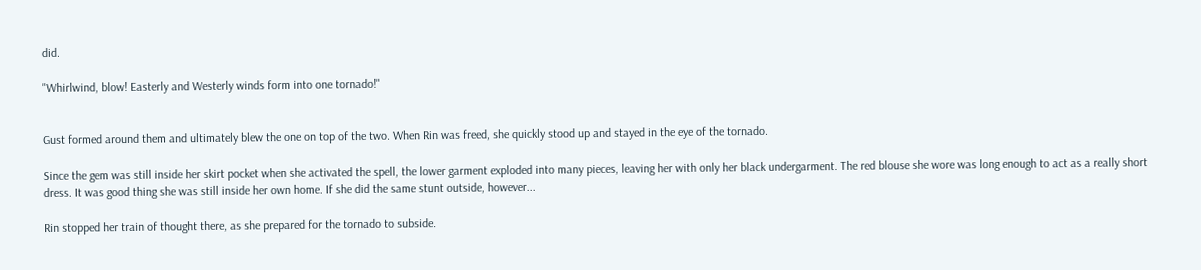did.

"Whirlwind, blow! Easterly and Westerly winds form into one tornado!"


Gust formed around them and ultimately blew the one on top of the two. When Rin was freed, she quickly stood up and stayed in the eye of the tornado.

Since the gem was still inside her skirt pocket when she activated the spell, the lower garment exploded into many pieces, leaving her with only her black undergarment. The red blouse she wore was long enough to act as a really short dress. It was good thing she was still inside her own home. If she did the same stunt outside, however...

Rin stopped her train of thought there, as she prepared for the tornado to subside.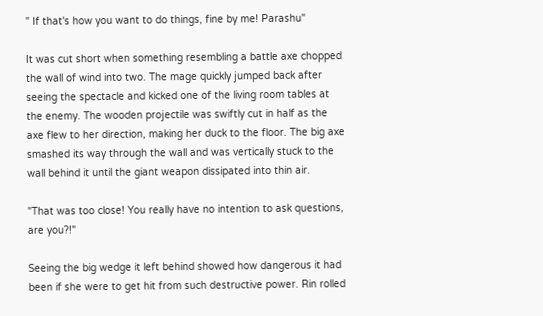" If that's how you want to do things, fine by me! Parashu"

It was cut short when something resembling a battle axe chopped the wall of wind into two. The mage quickly jumped back after seeing the spectacle and kicked one of the living room tables at the enemy. The wooden projectile was swiftly cut in half as the axe flew to her direction, making her duck to the floor. The big axe smashed its way through the wall and was vertically stuck to the wall behind it until the giant weapon dissipated into thin air.

"That was too close! You really have no intention to ask questions, are you?!"

Seeing the big wedge it left behind showed how dangerous it had been if she were to get hit from such destructive power. Rin rolled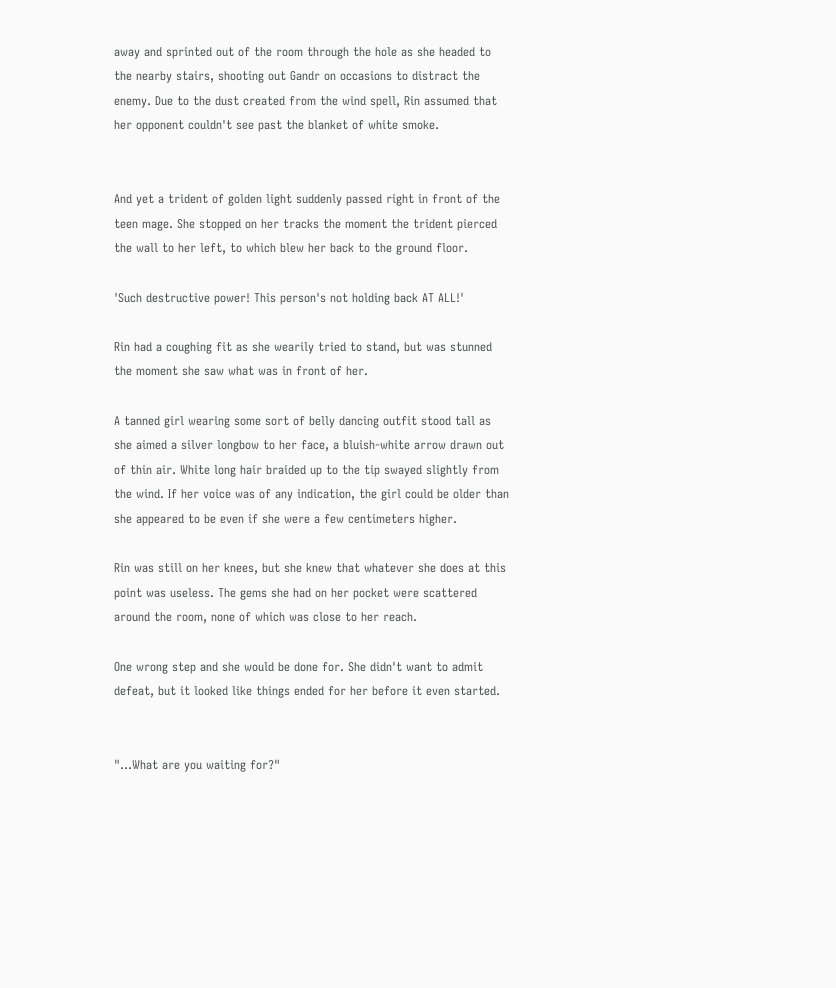away and sprinted out of the room through the hole as she headed to the nearby stairs, shooting out Gandr on occasions to distract the enemy. Due to the dust created from the wind spell, Rin assumed that her opponent couldn't see past the blanket of white smoke.


And yet a trident of golden light suddenly passed right in front of the teen mage. She stopped on her tracks the moment the trident pierced the wall to her left, to which blew her back to the ground floor.

'Such destructive power! This person's not holding back AT ALL!'

Rin had a coughing fit as she wearily tried to stand, but was stunned the moment she saw what was in front of her.

A tanned girl wearing some sort of belly dancing outfit stood tall as she aimed a silver longbow to her face, a bluish-white arrow drawn out of thin air. White long hair braided up to the tip swayed slightly from the wind. If her voice was of any indication, the girl could be older than she appeared to be even if she were a few centimeters higher.

Rin was still on her knees, but she knew that whatever she does at this point was useless. The gems she had on her pocket were scattered around the room, none of which was close to her reach.

One wrong step and she would be done for. She didn't want to admit defeat, but it looked like things ended for her before it even started.


"...What are you waiting for?"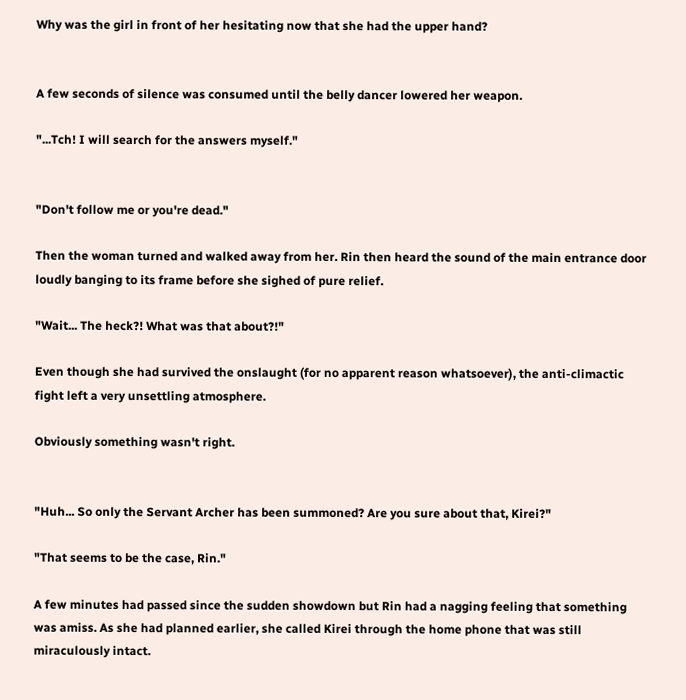Why was the girl in front of her hesitating now that she had the upper hand?


A few seconds of silence was consumed until the belly dancer lowered her weapon.

"...Tch! I will search for the answers myself."


"Don't follow me or you're dead."

Then the woman turned and walked away from her. Rin then heard the sound of the main entrance door loudly banging to its frame before she sighed of pure relief.

"Wait... The heck?! What was that about?!"

Even though she had survived the onslaught (for no apparent reason whatsoever), the anti-climactic fight left a very unsettling atmosphere.

Obviously something wasn't right.


"Huh... So only the Servant Archer has been summoned? Are you sure about that, Kirei?"

"That seems to be the case, Rin."

A few minutes had passed since the sudden showdown but Rin had a nagging feeling that something was amiss. As she had planned earlier, she called Kirei through the home phone that was still miraculously intact.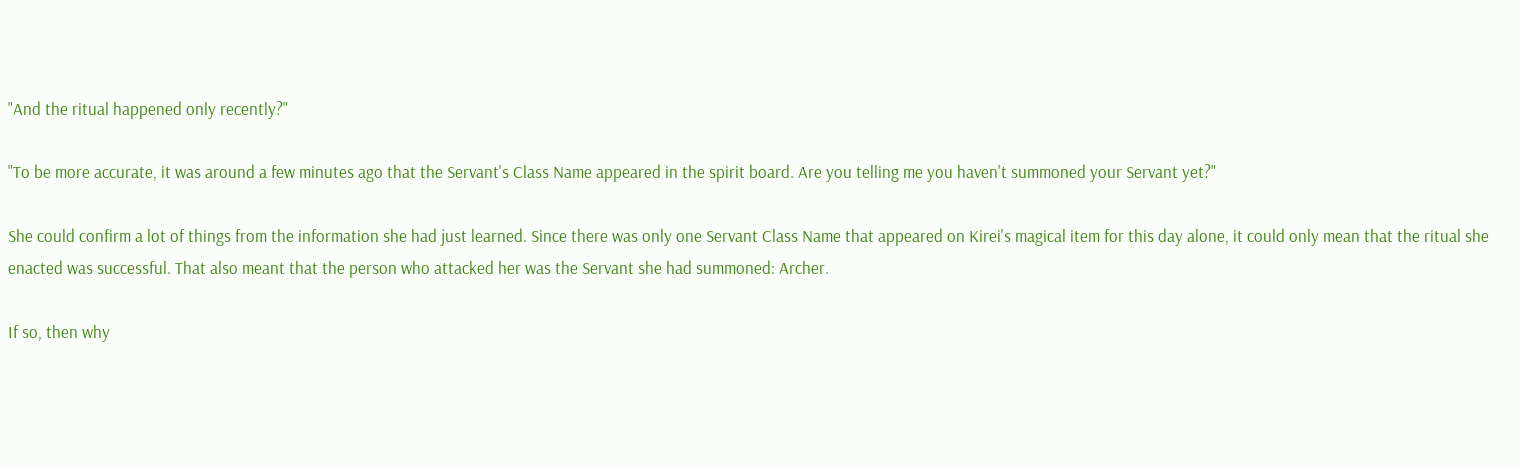"And the ritual happened only recently?"

"To be more accurate, it was around a few minutes ago that the Servant's Class Name appeared in the spirit board. Are you telling me you haven't summoned your Servant yet?"

She could confirm a lot of things from the information she had just learned. Since there was only one Servant Class Name that appeared on Kirei's magical item for this day alone, it could only mean that the ritual she enacted was successful. That also meant that the person who attacked her was the Servant she had summoned: Archer.

If so, then why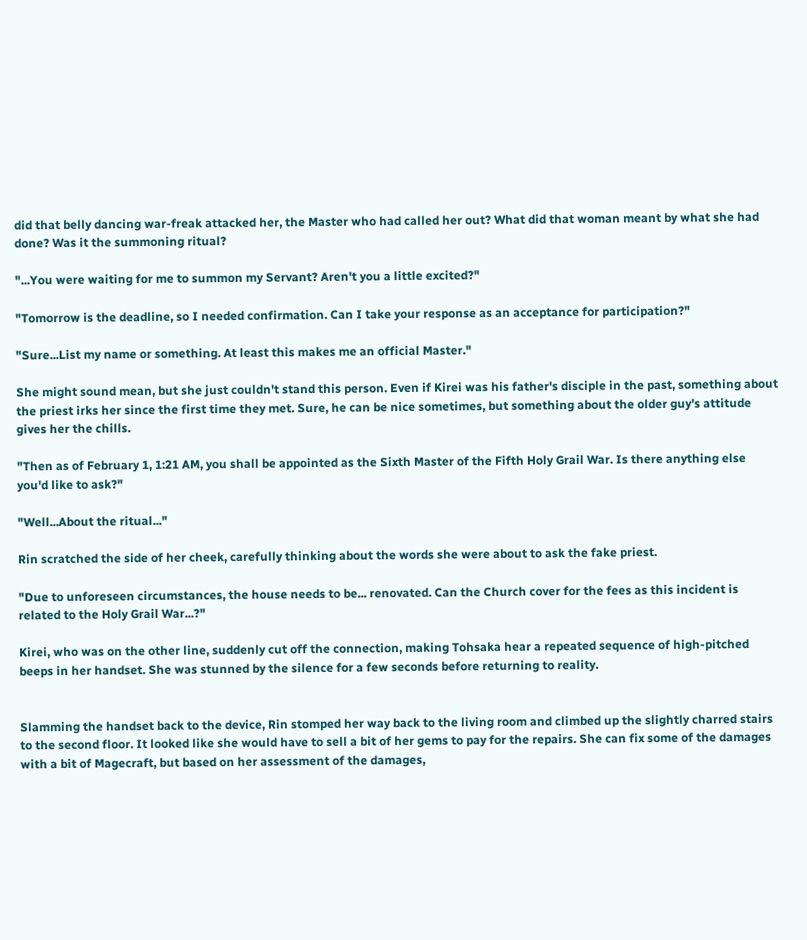did that belly dancing war-freak attacked her, the Master who had called her out? What did that woman meant by what she had done? Was it the summoning ritual?

"...You were waiting for me to summon my Servant? Aren't you a little excited?"

"Tomorrow is the deadline, so I needed confirmation. Can I take your response as an acceptance for participation?"

"Sure...List my name or something. At least this makes me an official Master."

She might sound mean, but she just couldn't stand this person. Even if Kirei was his father's disciple in the past, something about the priest irks her since the first time they met. Sure, he can be nice sometimes, but something about the older guy's attitude gives her the chills.

"Then as of February 1, 1:21 AM, you shall be appointed as the Sixth Master of the Fifth Holy Grail War. Is there anything else you'd like to ask?"

"Well...About the ritual..."

Rin scratched the side of her cheek, carefully thinking about the words she were about to ask the fake priest.

"Due to unforeseen circumstances, the house needs to be... renovated. Can the Church cover for the fees as this incident is related to the Holy Grail War...?"

Kirei, who was on the other line, suddenly cut off the connection, making Tohsaka hear a repeated sequence of high-pitched beeps in her handset. She was stunned by the silence for a few seconds before returning to reality.


Slamming the handset back to the device, Rin stomped her way back to the living room and climbed up the slightly charred stairs to the second floor. It looked like she would have to sell a bit of her gems to pay for the repairs. She can fix some of the damages with a bit of Magecraft, but based on her assessment of the damages,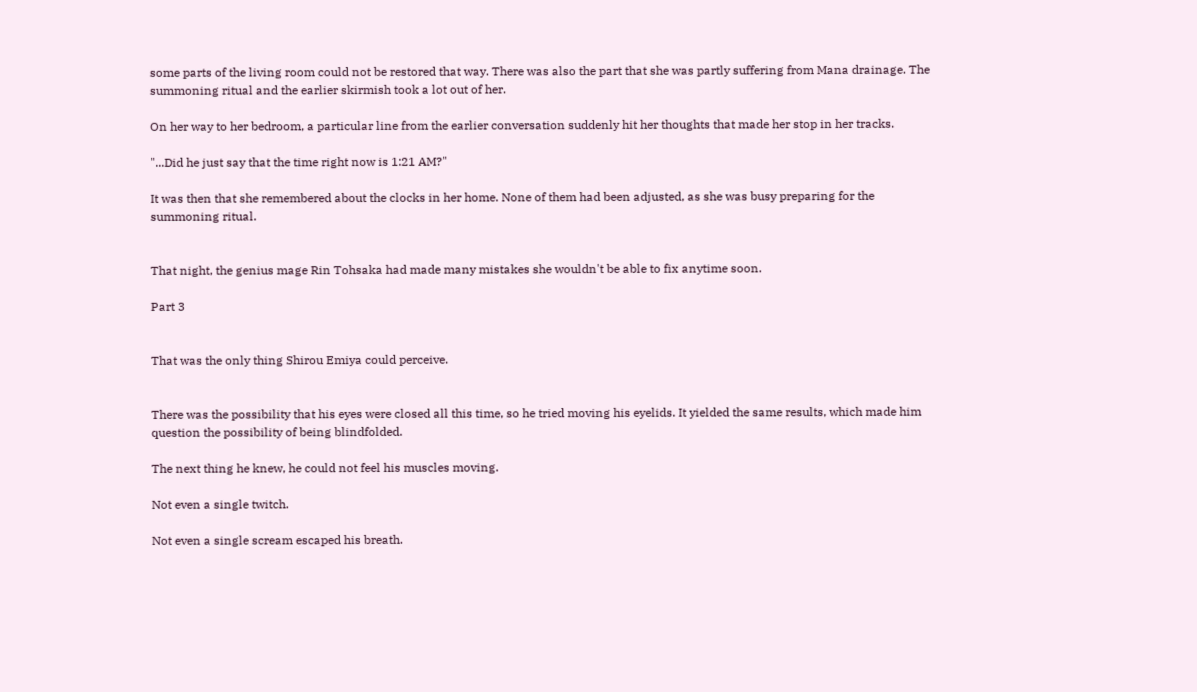some parts of the living room could not be restored that way. There was also the part that she was partly suffering from Mana drainage. The summoning ritual and the earlier skirmish took a lot out of her.

On her way to her bedroom, a particular line from the earlier conversation suddenly hit her thoughts that made her stop in her tracks.

"...Did he just say that the time right now is 1:21 AM?"

It was then that she remembered about the clocks in her home. None of them had been adjusted, as she was busy preparing for the summoning ritual.


That night, the genius mage Rin Tohsaka had made many mistakes she wouldn't be able to fix anytime soon.

Part 3


That was the only thing Shirou Emiya could perceive.


There was the possibility that his eyes were closed all this time, so he tried moving his eyelids. It yielded the same results, which made him question the possibility of being blindfolded.

The next thing he knew, he could not feel his muscles moving.

Not even a single twitch.

Not even a single scream escaped his breath.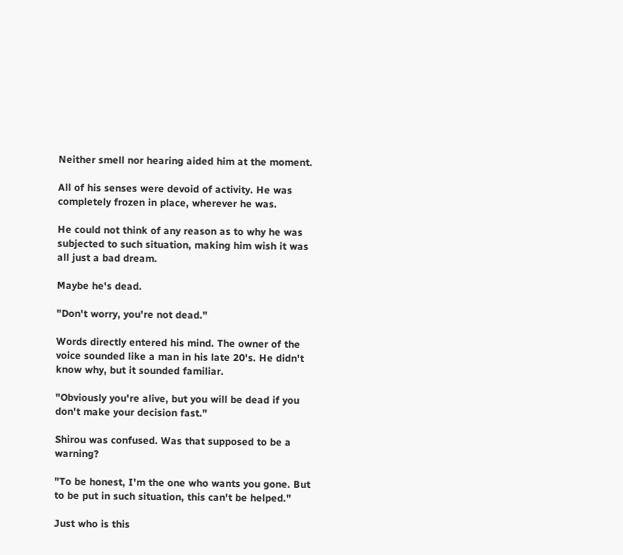Neither smell nor hearing aided him at the moment.

All of his senses were devoid of activity. He was completely frozen in place, wherever he was.

He could not think of any reason as to why he was subjected to such situation, making him wish it was all just a bad dream.

Maybe he's dead.

"Don't worry, you're not dead."

Words directly entered his mind. The owner of the voice sounded like a man in his late 20's. He didn't know why, but it sounded familiar.

"Obviously you're alive, but you will be dead if you don't make your decision fast."

Shirou was confused. Was that supposed to be a warning?

"To be honest, I'm the one who wants you gone. But to be put in such situation, this can't be helped."

Just who is this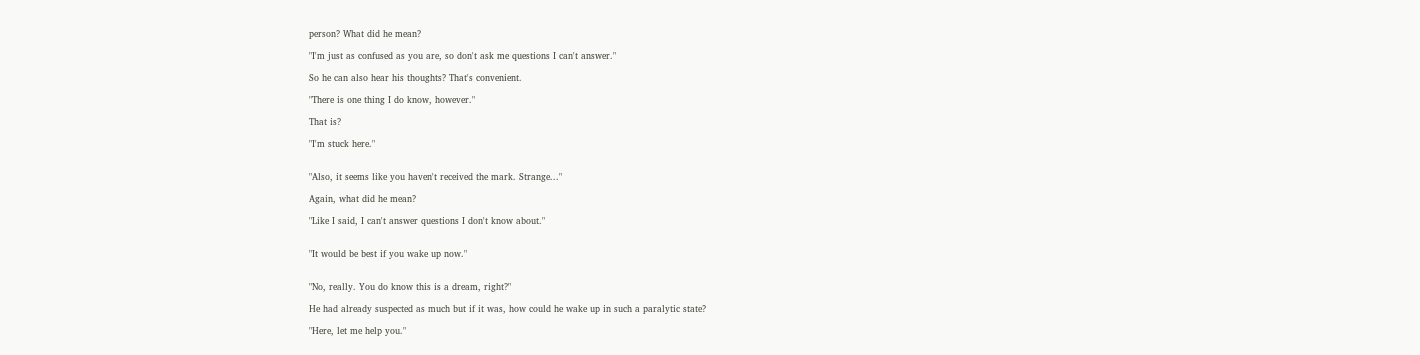person? What did he mean?

"I'm just as confused as you are, so don't ask me questions I can't answer."

So he can also hear his thoughts? That's convenient.

"There is one thing I do know, however."

That is?

"I'm stuck here."


"Also, it seems like you haven't received the mark. Strange..."

Again, what did he mean?

"Like I said, I can't answer questions I don't know about."


"It would be best if you wake up now."


"No, really. You do know this is a dream, right?"

He had already suspected as much but if it was, how could he wake up in such a paralytic state?

"Here, let me help you."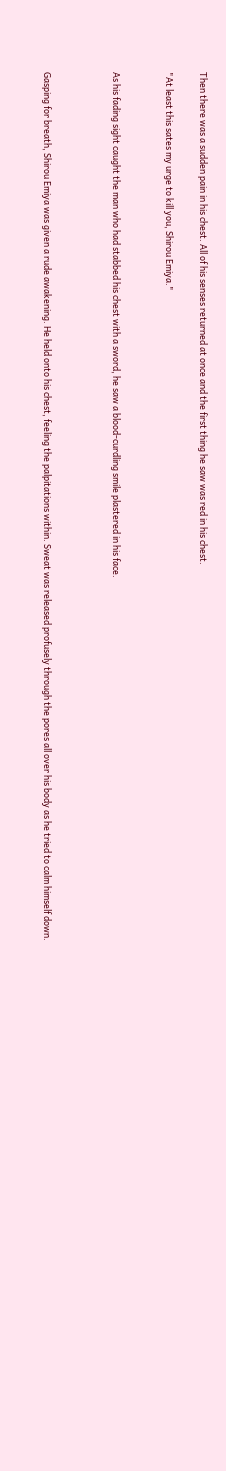Then there was a sudden pain in his chest. All of his senses returned at once and the first thing he saw was red in his chest.

"At least this sates my urge to kill you, Shirou Emiya."


As his fading sight caught the man who had stabbed his chest with a sword, he saw a blood-curdling smile plastered in his face.



Gasping for breath, Shirou Emiya was given a rude awakening. He held onto his chest, feeling the palpitations within. Sweat was released profusely through the pores all over his body as he tried to calm himself down.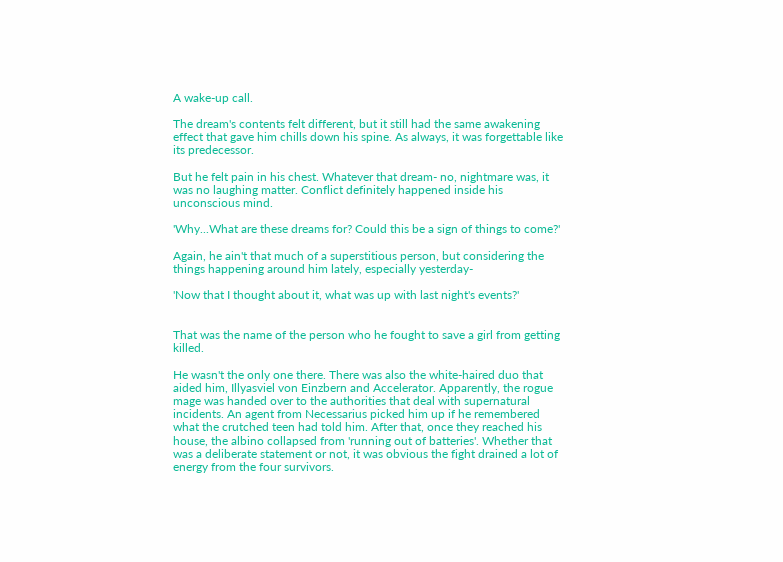A wake-up call.

The dream's contents felt different, but it still had the same awakening effect that gave him chills down his spine. As always, it was forgettable like its predecessor.

But he felt pain in his chest. Whatever that dream- no, nightmare was, it was no laughing matter. Conflict definitely happened inside his unconscious mind.

'Why...What are these dreams for? Could this be a sign of things to come?'

Again, he ain't that much of a superstitious person, but considering the things happening around him lately, especially yesterday-

'Now that I thought about it, what was up with last night's events?'


That was the name of the person who he fought to save a girl from getting killed.

He wasn't the only one there. There was also the white-haired duo that aided him, Illyasviel von Einzbern and Accelerator. Apparently, the rogue mage was handed over to the authorities that deal with supernatural incidents. An agent from Necessarius picked him up if he remembered what the crutched teen had told him. After that, once they reached his house, the albino collapsed from 'running out of batteries'. Whether that was a deliberate statement or not, it was obvious the fight drained a lot of energy from the four survivors.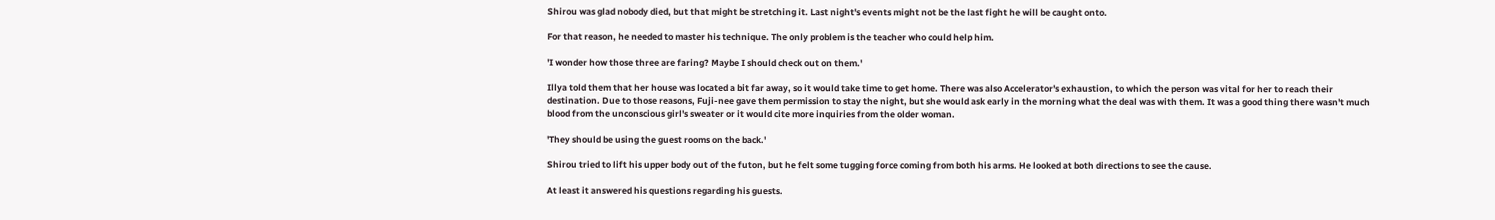Shirou was glad nobody died, but that might be stretching it. Last night's events might not be the last fight he will be caught onto.

For that reason, he needed to master his technique. The only problem is the teacher who could help him.

'I wonder how those three are faring? Maybe I should check out on them.'

Illya told them that her house was located a bit far away, so it would take time to get home. There was also Accelerator's exhaustion, to which the person was vital for her to reach their destination. Due to those reasons, Fuji-nee gave them permission to stay the night, but she would ask early in the morning what the deal was with them. It was a good thing there wasn't much blood from the unconscious girl's sweater or it would cite more inquiries from the older woman.

'They should be using the guest rooms on the back.'

Shirou tried to lift his upper body out of the futon, but he felt some tugging force coming from both his arms. He looked at both directions to see the cause.

At least it answered his questions regarding his guests.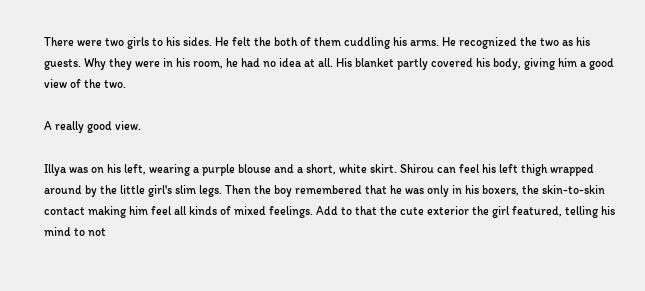There were two girls to his sides. He felt the both of them cuddling his arms. He recognized the two as his guests. Why they were in his room, he had no idea at all. His blanket partly covered his body, giving him a good view of the two.

A really good view.

Illya was on his left, wearing a purple blouse and a short, white skirt. Shirou can feel his left thigh wrapped around by the little girl's slim legs. Then the boy remembered that he was only in his boxers, the skin-to-skin contact making him feel all kinds of mixed feelings. Add to that the cute exterior the girl featured, telling his mind to not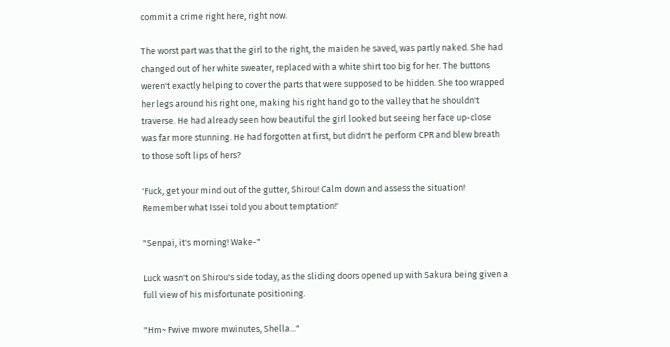commit a crime right here, right now.

The worst part was that the girl to the right, the maiden he saved, was partly naked. She had changed out of her white sweater, replaced with a white shirt too big for her. The buttons weren't exactly helping to cover the parts that were supposed to be hidden. She too wrapped her legs around his right one, making his right hand go to the valley that he shouldn't traverse. He had already seen how beautiful the girl looked but seeing her face up-close was far more stunning. He had forgotten at first, but didn't he perform CPR and blew breath to those soft lips of hers?

'Fuck, get your mind out of the gutter, Shirou! Calm down and assess the situation! Remember what Issei told you about temptation!'

"Senpai, it's morning! Wake-"

Luck wasn't on Shirou's side today, as the sliding doors opened up with Sakura being given a full view of his misfortunate positioning.

"Hm~ Fwive mwore mwinutes, Shella..."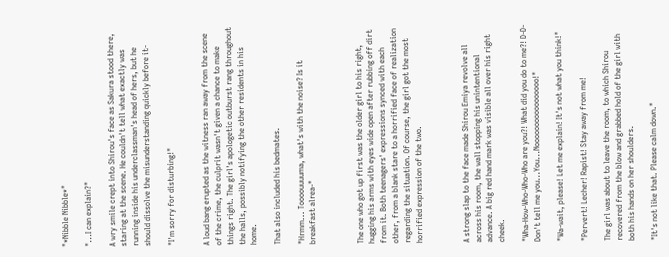"*Nibble Nibble*"

"...I can explain?"

A wry smile crept into Shirou's face as Sakura stood there, staring at the scene. He couldn't tell what exactly was running inside his underclassman's head of hers, but he should dissolve the misunderstanding quickly before it-

"I'm sorry for disturbing!"


A loud bang erupted as the witness ran away from the scene of the crime, the culprit wasn't given a chance to make things right. The girl's apologetic outburst rang throughout the halls, possibly notifying the other residents in his home.

That also included his bedmates.

"Hrmm... Toooouuuuma, what's with the noise? Is it breakfast alrea-"



The one who got up first was the older girl to his right, hugging his arms with eyes wide open after rubbing off dirt from it. Both teenagers' expressions synced with each other, from a blank stare to a horrified face of realization regarding the situation. Of course, the girl got the most horrified expression of the two.



A strong slap to the face made Shirou Emiya revolve all across his room, the wall stopping his unintentional advance. A big red hand mark was visible all over his right cheek.

"Wha-How-Who-Who-Who are you?! What did you do to me?! D-D-Don't tell me you...You...Nooooooooooooooooo!"

"Wa-wait, please! Let me explain! It's not what you think!"

"Pervert! Lecher! Rapist! Stay away from me!

The girl was about to leave the room, to which Shirou recovered from the blow and grabbed hold of the girl with both his hands on her shoulders.

"It's not like that. Please calm down."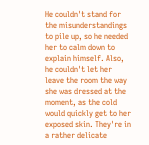He couldn't stand for the misunderstandings to pile up, so he needed her to calm down to explain himself. Also, he couldn't let her leave the room the way she was dressed at the moment, as the cold would quickly get to her exposed skin. They're in a rather delicate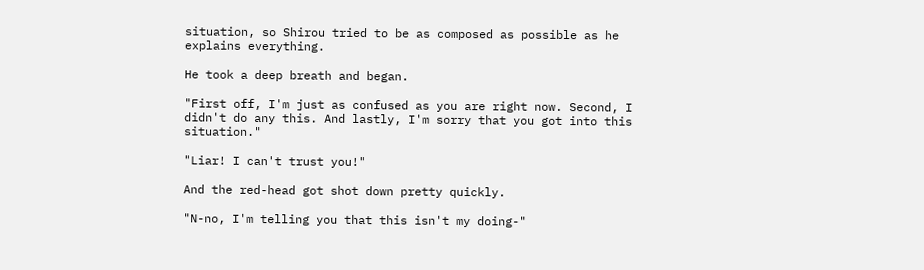situation, so Shirou tried to be as composed as possible as he explains everything.

He took a deep breath and began.

"First off, I'm just as confused as you are right now. Second, I didn't do any this. And lastly, I'm sorry that you got into this situation."

"Liar! I can't trust you!"

And the red-head got shot down pretty quickly.

"N-no, I'm telling you that this isn't my doing-"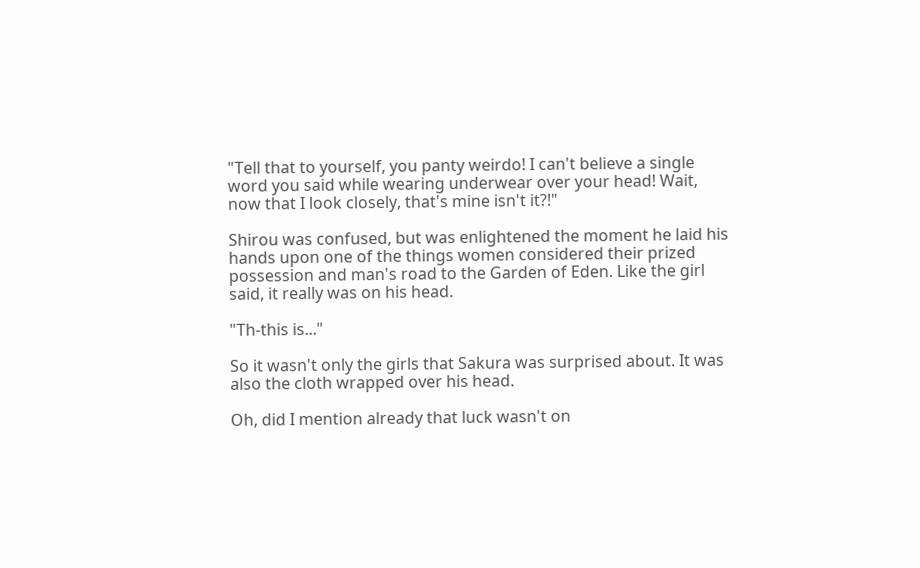"Tell that to yourself, you panty weirdo! I can't believe a single word you said while wearing underwear over your head! Wait, now that I look closely, that's mine isn't it?!"

Shirou was confused, but was enlightened the moment he laid his hands upon one of the things women considered their prized possession and man's road to the Garden of Eden. Like the girl said, it really was on his head.

"Th-this is..."

So it wasn't only the girls that Sakura was surprised about. It was also the cloth wrapped over his head.

Oh, did I mention already that luck wasn't on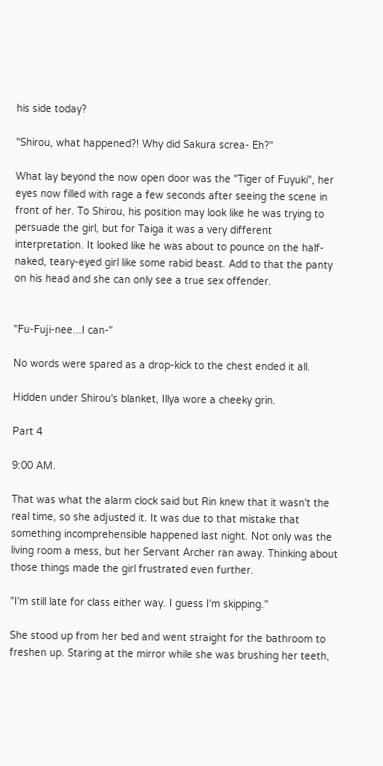his side today?

"Shirou, what happened?! Why did Sakura screa- Eh?"

What lay beyond the now open door was the "Tiger of Fuyuki", her eyes now filled with rage a few seconds after seeing the scene in front of her. To Shirou, his position may look like he was trying to persuade the girl, but for Taiga it was a very different interpretation. It looked like he was about to pounce on the half-naked, teary-eyed girl like some rabid beast. Add to that the panty on his head and she can only see a true sex offender.


"Fu-Fuji-nee...I can-"

No words were spared as a drop-kick to the chest ended it all.

Hidden under Shirou's blanket, Illya wore a cheeky grin.

Part 4

9:00 AM.

That was what the alarm clock said but Rin knew that it wasn't the real time, so she adjusted it. It was due to that mistake that something incomprehensible happened last night. Not only was the living room a mess, but her Servant Archer ran away. Thinking about those things made the girl frustrated even further.

"I'm still late for class either way. I guess I'm skipping."

She stood up from her bed and went straight for the bathroom to freshen up. Staring at the mirror while she was brushing her teeth,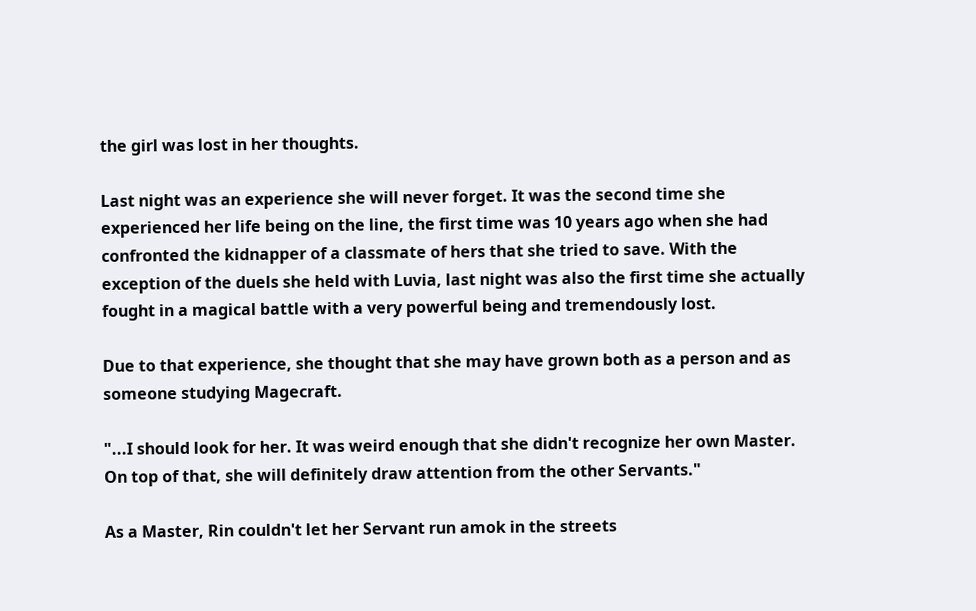the girl was lost in her thoughts.

Last night was an experience she will never forget. It was the second time she experienced her life being on the line, the first time was 10 years ago when she had confronted the kidnapper of a classmate of hers that she tried to save. With the exception of the duels she held with Luvia, last night was also the first time she actually fought in a magical battle with a very powerful being and tremendously lost.

Due to that experience, she thought that she may have grown both as a person and as someone studying Magecraft.

"...I should look for her. It was weird enough that she didn't recognize her own Master. On top of that, she will definitely draw attention from the other Servants."

As a Master, Rin couldn't let her Servant run amok in the streets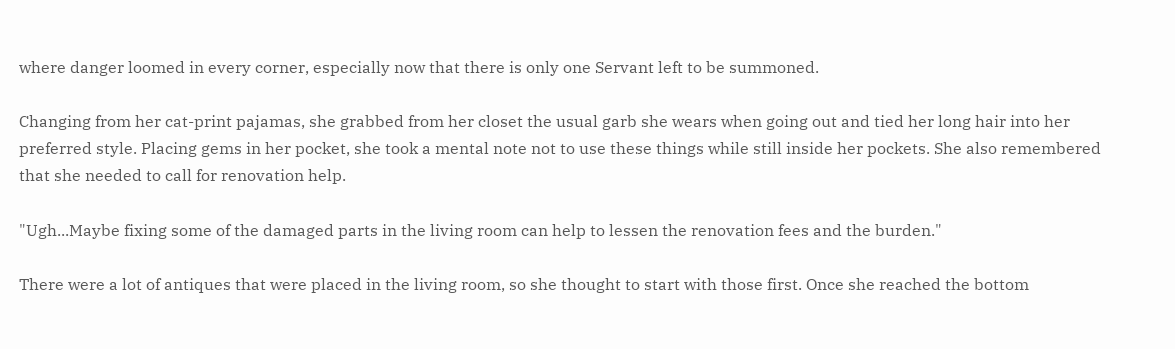where danger loomed in every corner, especially now that there is only one Servant left to be summoned.

Changing from her cat-print pajamas, she grabbed from her closet the usual garb she wears when going out and tied her long hair into her preferred style. Placing gems in her pocket, she took a mental note not to use these things while still inside her pockets. She also remembered that she needed to call for renovation help.

"Ugh...Maybe fixing some of the damaged parts in the living room can help to lessen the renovation fees and the burden."

There were a lot of antiques that were placed in the living room, so she thought to start with those first. Once she reached the bottom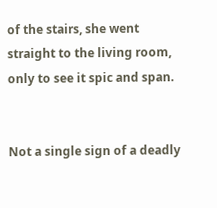of the stairs, she went straight to the living room, only to see it spic and span.


Not a single sign of a deadly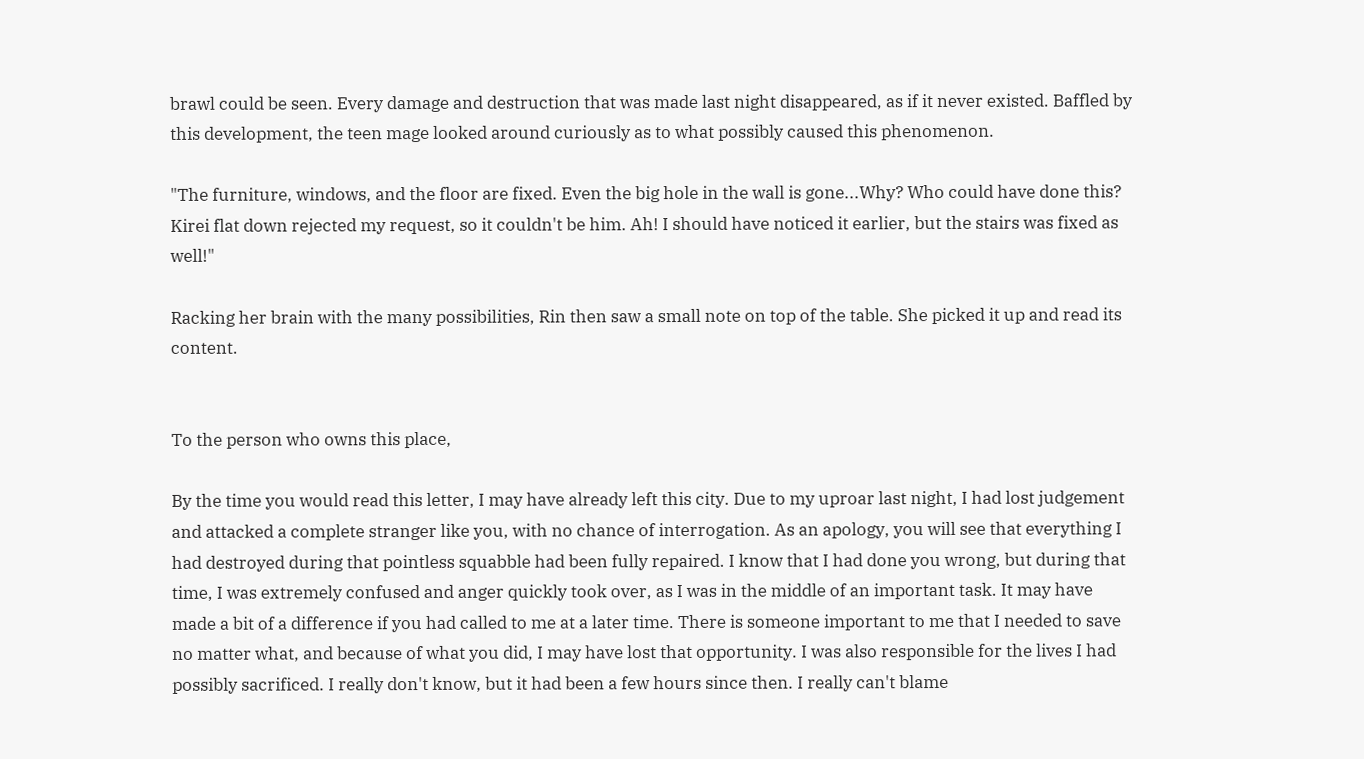brawl could be seen. Every damage and destruction that was made last night disappeared, as if it never existed. Baffled by this development, the teen mage looked around curiously as to what possibly caused this phenomenon.

"The furniture, windows, and the floor are fixed. Even the big hole in the wall is gone...Why? Who could have done this? Kirei flat down rejected my request, so it couldn't be him. Ah! I should have noticed it earlier, but the stairs was fixed as well!"

Racking her brain with the many possibilities, Rin then saw a small note on top of the table. She picked it up and read its content.


To the person who owns this place,

By the time you would read this letter, I may have already left this city. Due to my uproar last night, I had lost judgement and attacked a complete stranger like you, with no chance of interrogation. As an apology, you will see that everything I had destroyed during that pointless squabble had been fully repaired. I know that I had done you wrong, but during that time, I was extremely confused and anger quickly took over, as I was in the middle of an important task. It may have made a bit of a difference if you had called to me at a later time. There is someone important to me that I needed to save no matter what, and because of what you did, I may have lost that opportunity. I was also responsible for the lives I had possibly sacrificed. I really don't know, but it had been a few hours since then. I really can't blame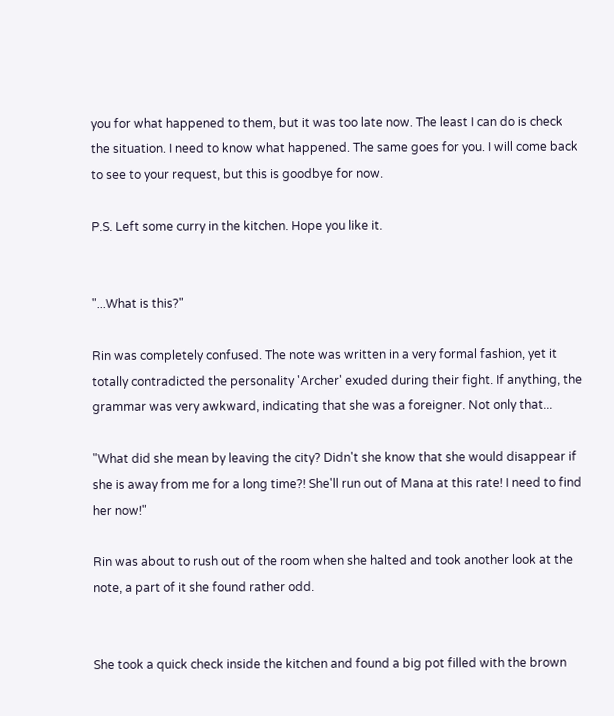you for what happened to them, but it was too late now. The least I can do is check the situation. I need to know what happened. The same goes for you. I will come back to see to your request, but this is goodbye for now.

P.S. Left some curry in the kitchen. Hope you like it.


"...What is this?"

Rin was completely confused. The note was written in a very formal fashion, yet it totally contradicted the personality 'Archer' exuded during their fight. If anything, the grammar was very awkward, indicating that she was a foreigner. Not only that...

"What did she mean by leaving the city? Didn't she know that she would disappear if she is away from me for a long time?! She'll run out of Mana at this rate! I need to find her now!"

Rin was about to rush out of the room when she halted and took another look at the note, a part of it she found rather odd.


She took a quick check inside the kitchen and found a big pot filled with the brown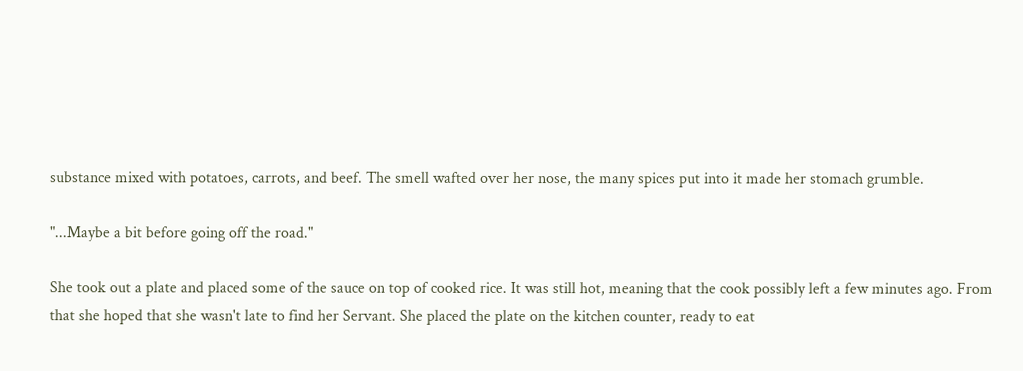substance mixed with potatoes, carrots, and beef. The smell wafted over her nose, the many spices put into it made her stomach grumble.

"...Maybe a bit before going off the road."

She took out a plate and placed some of the sauce on top of cooked rice. It was still hot, meaning that the cook possibly left a few minutes ago. From that she hoped that she wasn't late to find her Servant. She placed the plate on the kitchen counter, ready to eat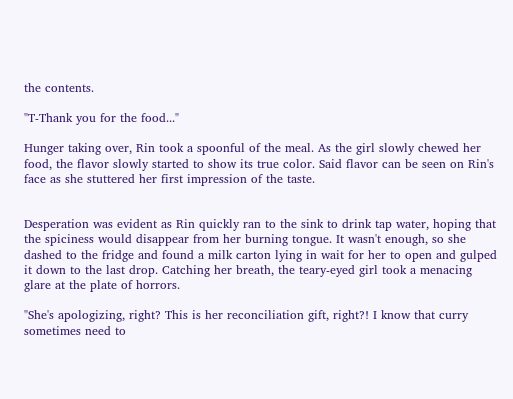the contents.

"T-Thank you for the food..."

Hunger taking over, Rin took a spoonful of the meal. As the girl slowly chewed her food, the flavor slowly started to show its true color. Said flavor can be seen on Rin's face as she stuttered her first impression of the taste.


Desperation was evident as Rin quickly ran to the sink to drink tap water, hoping that the spiciness would disappear from her burning tongue. It wasn't enough, so she dashed to the fridge and found a milk carton lying in wait for her to open and gulped it down to the last drop. Catching her breath, the teary-eyed girl took a menacing glare at the plate of horrors.

"She's apologizing, right? This is her reconciliation gift, right?! I know that curry sometimes need to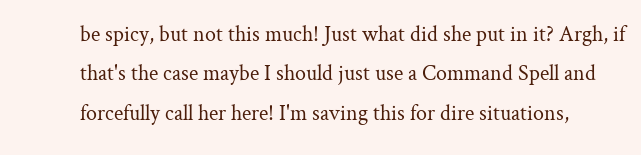be spicy, but not this much! Just what did she put in it? Argh, if that's the case maybe I should just use a Command Spell and forcefully call her here! I'm saving this for dire situations,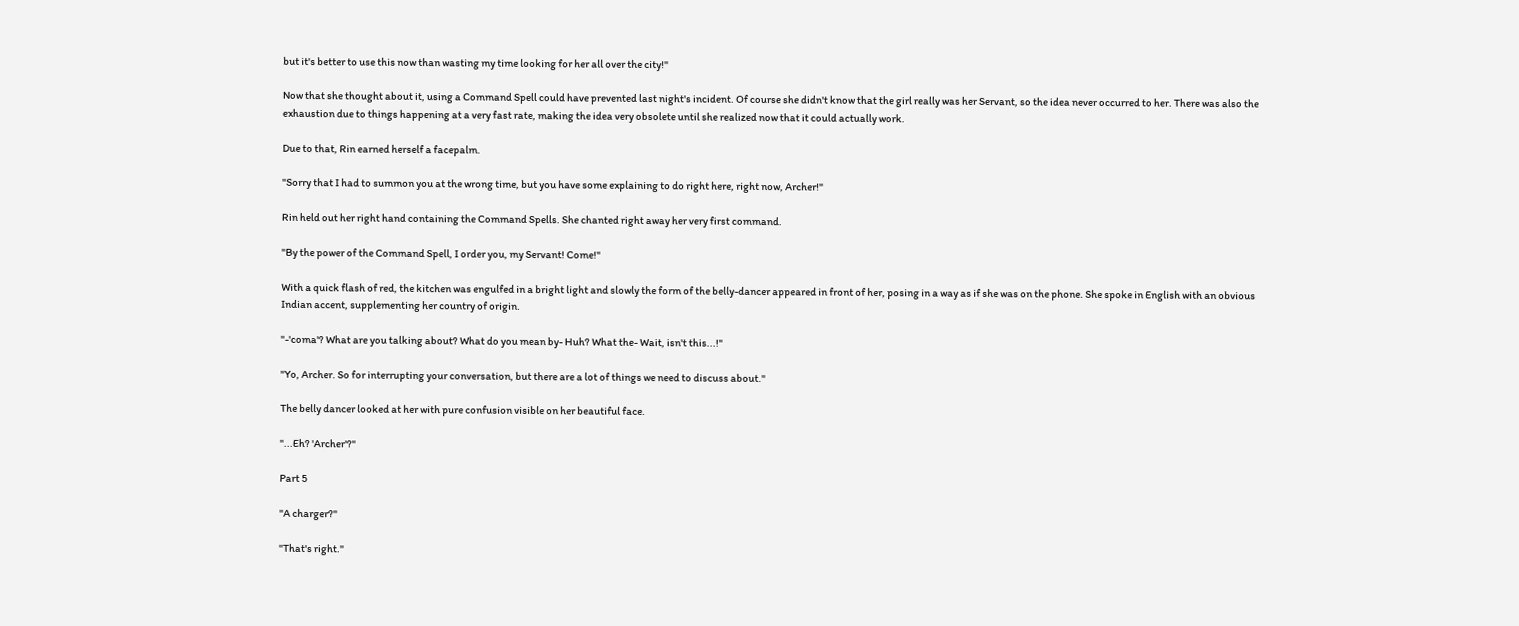but it's better to use this now than wasting my time looking for her all over the city!"

Now that she thought about it, using a Command Spell could have prevented last night's incident. Of course she didn't know that the girl really was her Servant, so the idea never occurred to her. There was also the exhaustion due to things happening at a very fast rate, making the idea very obsolete until she realized now that it could actually work.

Due to that, Rin earned herself a facepalm.

"Sorry that I had to summon you at the wrong time, but you have some explaining to do right here, right now, Archer!"

Rin held out her right hand containing the Command Spells. She chanted right away her very first command.

"By the power of the Command Spell, I order you, my Servant! Come!"

With a quick flash of red, the kitchen was engulfed in a bright light and slowly the form of the belly-dancer appeared in front of her, posing in a way as if she was on the phone. She spoke in English with an obvious Indian accent, supplementing her country of origin.

"-'coma'? What are you talking about? What do you mean by- Huh? What the- Wait, isn't this...!"

"Yo, Archer. So for interrupting your conversation, but there are a lot of things we need to discuss about."

The belly dancer looked at her with pure confusion visible on her beautiful face.

"...Eh? 'Archer'?"

Part 5

"A charger?"

"That's right."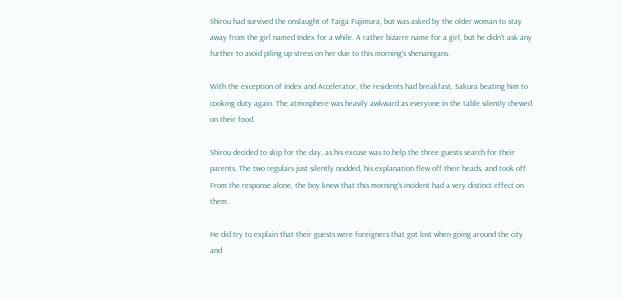Shirou had survived the onslaught of Taiga Fujimura, but was asked by the older woman to stay away from the girl named Index for a while. A rather bizarre name for a girl, but he didn't ask any further to avoid piling up stress on her due to this morning's shenanigans.

With the exception of Index and Accelerator, the residents had breakfast, Sakura beating him to cooking duty again. The atmosphere was heavily awkward as everyone in the table silently chewed on their food.

Shirou decided to skip for the day, as his excuse was to help the three guests search for their parents. The two regulars just silently nodded, his explanation flew off their heads, and took off. From the response alone, the boy knew that this morning's incident had a very distinct effect on them.

He did try to explain that their guests were foreigners that got lost when going around the city and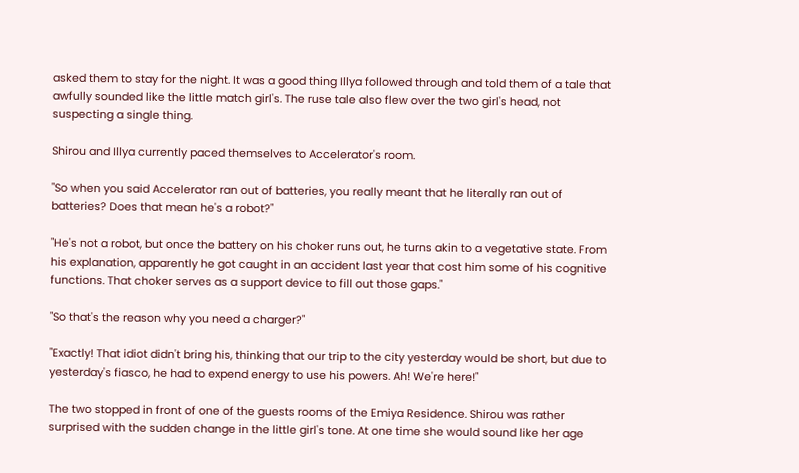asked them to stay for the night. It was a good thing Illya followed through and told them of a tale that awfully sounded like the little match girl's. The ruse tale also flew over the two girl's head, not suspecting a single thing.

Shirou and Illya currently paced themselves to Accelerator's room.

"So when you said Accelerator ran out of batteries, you really meant that he literally ran out of batteries? Does that mean he's a robot?"

"He's not a robot, but once the battery on his choker runs out, he turns akin to a vegetative state. From his explanation, apparently he got caught in an accident last year that cost him some of his cognitive functions. That choker serves as a support device to fill out those gaps."

"So that's the reason why you need a charger?"

"Exactly! That idiot didn't bring his, thinking that our trip to the city yesterday would be short, but due to yesterday's fiasco, he had to expend energy to use his powers. Ah! We're here!"

The two stopped in front of one of the guests rooms of the Emiya Residence. Shirou was rather surprised with the sudden change in the little girl's tone. At one time she would sound like her age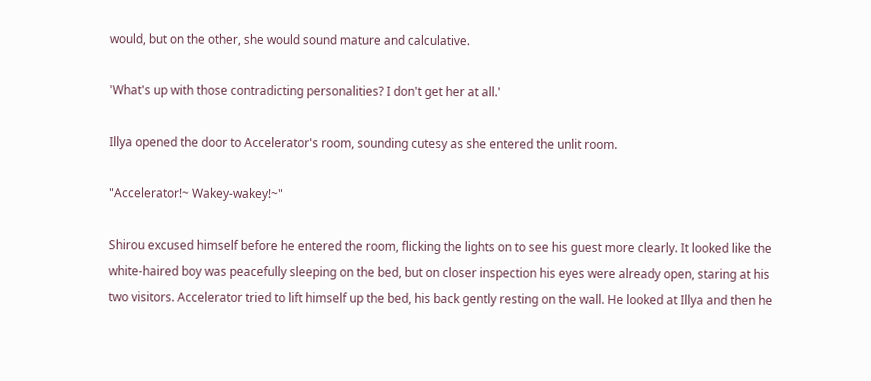would, but on the other, she would sound mature and calculative.

'What's up with those contradicting personalities? I don't get her at all.'

Illya opened the door to Accelerator's room, sounding cutesy as she entered the unlit room.

"Accelerator!~ Wakey-wakey!~"

Shirou excused himself before he entered the room, flicking the lights on to see his guest more clearly. It looked like the white-haired boy was peacefully sleeping on the bed, but on closer inspection his eyes were already open, staring at his two visitors. Accelerator tried to lift himself up the bed, his back gently resting on the wall. He looked at Illya and then he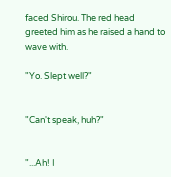faced Shirou. The red head greeted him as he raised a hand to wave with.

"Yo. Slept well?"


"Can't speak, huh?"


"...Ah! I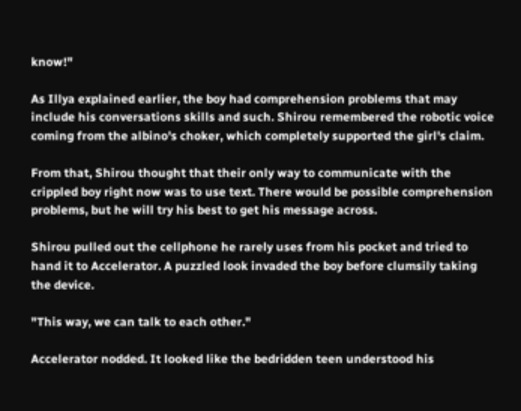know!"

As Illya explained earlier, the boy had comprehension problems that may include his conversations skills and such. Shirou remembered the robotic voice coming from the albino's choker, which completely supported the girl's claim.

From that, Shirou thought that their only way to communicate with the crippled boy right now was to use text. There would be possible comprehension problems, but he will try his best to get his message across.

Shirou pulled out the cellphone he rarely uses from his pocket and tried to hand it to Accelerator. A puzzled look invaded the boy before clumsily taking the device.

"This way, we can talk to each other."

Accelerator nodded. It looked like the bedridden teen understood his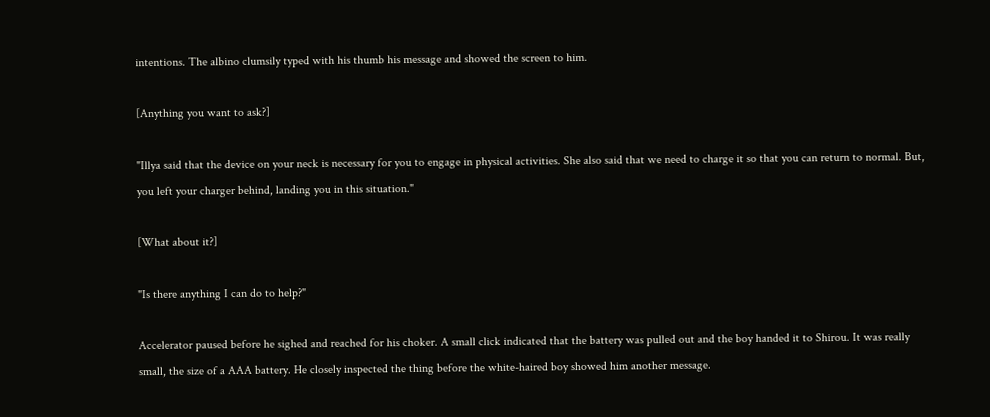intentions. The albino clumsily typed with his thumb his message and showed the screen to him.

[Anything you want to ask?]

"Illya said that the device on your neck is necessary for you to engage in physical activities. She also said that we need to charge it so that you can return to normal. But, you left your charger behind, landing you in this situation."

[What about it?]

"Is there anything I can do to help?"

Accelerator paused before he sighed and reached for his choker. A small click indicated that the battery was pulled out and the boy handed it to Shirou. It was really small, the size of a AAA battery. He closely inspected the thing before the white-haired boy showed him another message.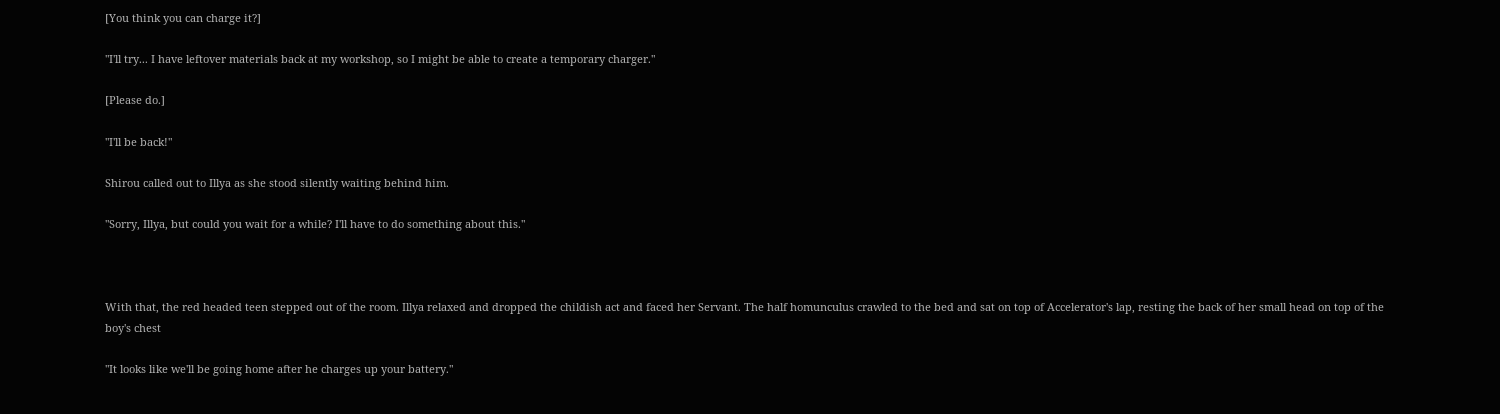[You think you can charge it?]

"I'll try... I have leftover materials back at my workshop, so I might be able to create a temporary charger."

[Please do.]

"I'll be back!"

Shirou called out to Illya as she stood silently waiting behind him.

"Sorry, Illya, but could you wait for a while? I'll have to do something about this."



With that, the red headed teen stepped out of the room. Illya relaxed and dropped the childish act and faced her Servant. The half homunculus crawled to the bed and sat on top of Accelerator's lap, resting the back of her small head on top of the boy's chest

"It looks like we'll be going home after he charges up your battery."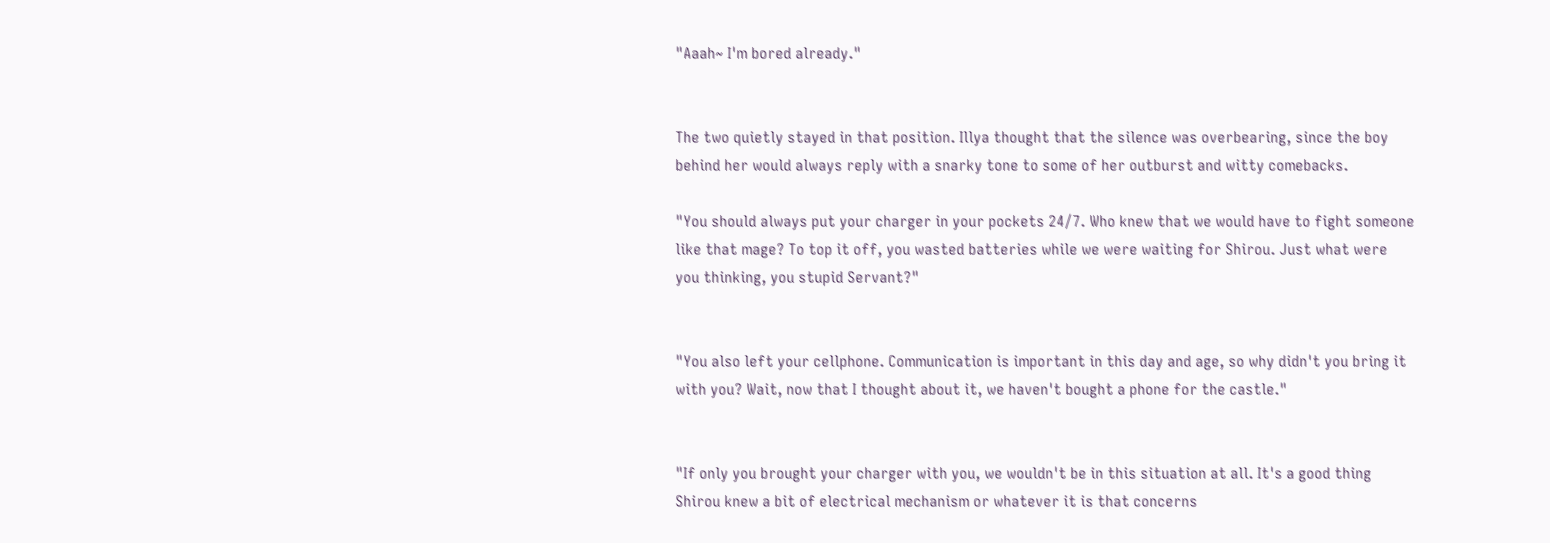"Aaah~ I'm bored already."


The two quietly stayed in that position. Illya thought that the silence was overbearing, since the boy behind her would always reply with a snarky tone to some of her outburst and witty comebacks.

"You should always put your charger in your pockets 24/7. Who knew that we would have to fight someone like that mage? To top it off, you wasted batteries while we were waiting for Shirou. Just what were you thinking, you stupid Servant?"


"You also left your cellphone. Communication is important in this day and age, so why didn't you bring it with you? Wait, now that I thought about it, we haven't bought a phone for the castle."


"If only you brought your charger with you, we wouldn't be in this situation at all. It's a good thing Shirou knew a bit of electrical mechanism or whatever it is that concerns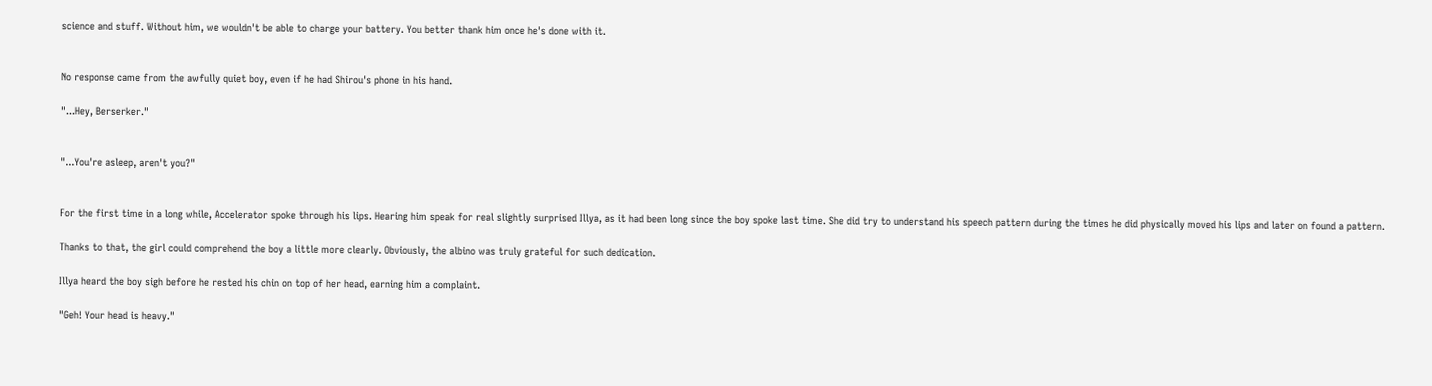science and stuff. Without him, we wouldn't be able to charge your battery. You better thank him once he's done with it.


No response came from the awfully quiet boy, even if he had Shirou's phone in his hand.

"...Hey, Berserker."


"...You're asleep, aren't you?"


For the first time in a long while, Accelerator spoke through his lips. Hearing him speak for real slightly surprised Illya, as it had been long since the boy spoke last time. She did try to understand his speech pattern during the times he did physically moved his lips and later on found a pattern.

Thanks to that, the girl could comprehend the boy a little more clearly. Obviously, the albino was truly grateful for such dedication.

Illya heard the boy sigh before he rested his chin on top of her head, earning him a complaint.

"Geh! Your head is heavy."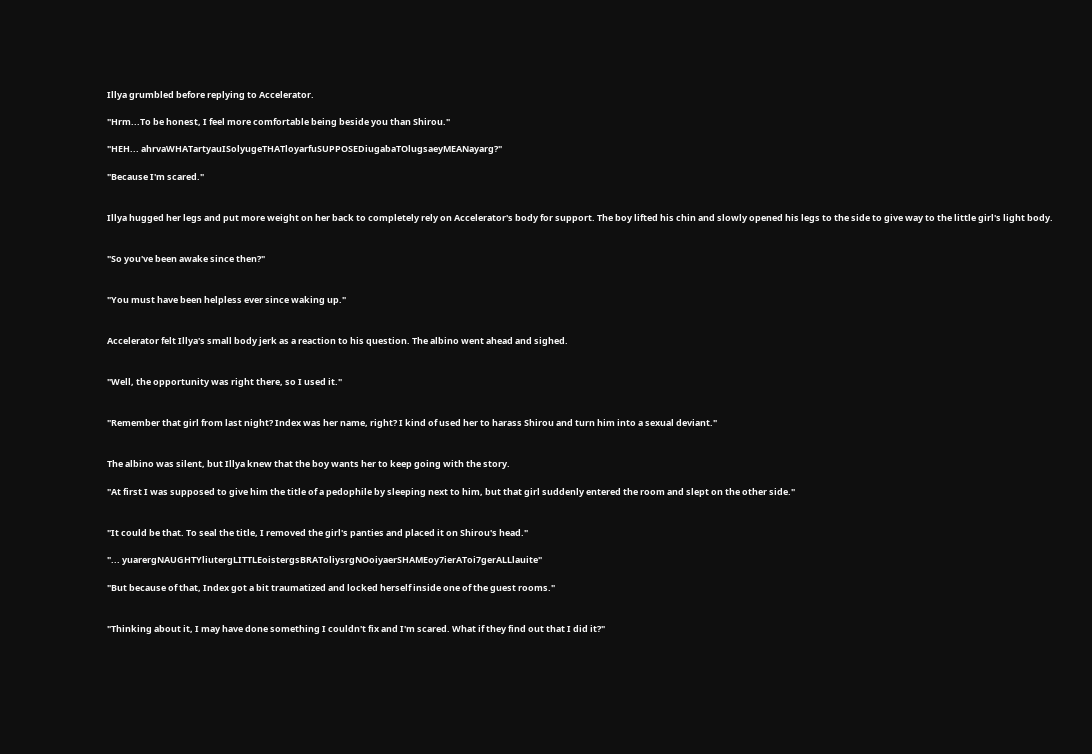Illya grumbled before replying to Accelerator.

"Hrm...To be honest, I feel more comfortable being beside you than Shirou."

"HEH... ahrvaWHATartyauISolyugeTHATloyarfuSUPPOSEDiugabaTOlugsaeyMEANayarg?"

"Because I'm scared."


Illya hugged her legs and put more weight on her back to completely rely on Accelerator's body for support. The boy lifted his chin and slowly opened his legs to the side to give way to the little girl's light body.


"So you've been awake since then?"


"You must have been helpless ever since waking up."


Accelerator felt Illya's small body jerk as a reaction to his question. The albino went ahead and sighed.


"Well, the opportunity was right there, so I used it."


"Remember that girl from last night? Index was her name, right? I kind of used her to harass Shirou and turn him into a sexual deviant."


The albino was silent, but Illya knew that the boy wants her to keep going with the story.

"At first I was supposed to give him the title of a pedophile by sleeping next to him, but that girl suddenly entered the room and slept on the other side."


"It could be that. To seal the title, I removed the girl's panties and placed it on Shirou's head."

"... yuarergNAUGHTYliutergLITTLEoistergsBRAToliysrgNOoiyaerSHAMEoy7ierAToi7gerALLlauite"

"But because of that, Index got a bit traumatized and locked herself inside one of the guest rooms."


"Thinking about it, I may have done something I couldn't fix and I'm scared. What if they find out that I did it?"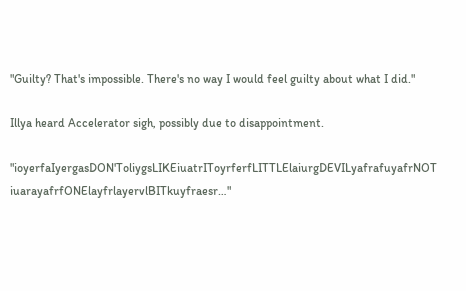"Guilty? That's impossible. There's no way I would feel guilty about what I did."

Illya heard Accelerator sigh, possibly due to disappointment.

"ioyerfaIyergasDON'ToliygsLIKEiuatrIToyrferfLITTLElaiurgDEVILyafrafuyafrNOT iuarayafrfONElayfrlayervlBITkuyfraesr…"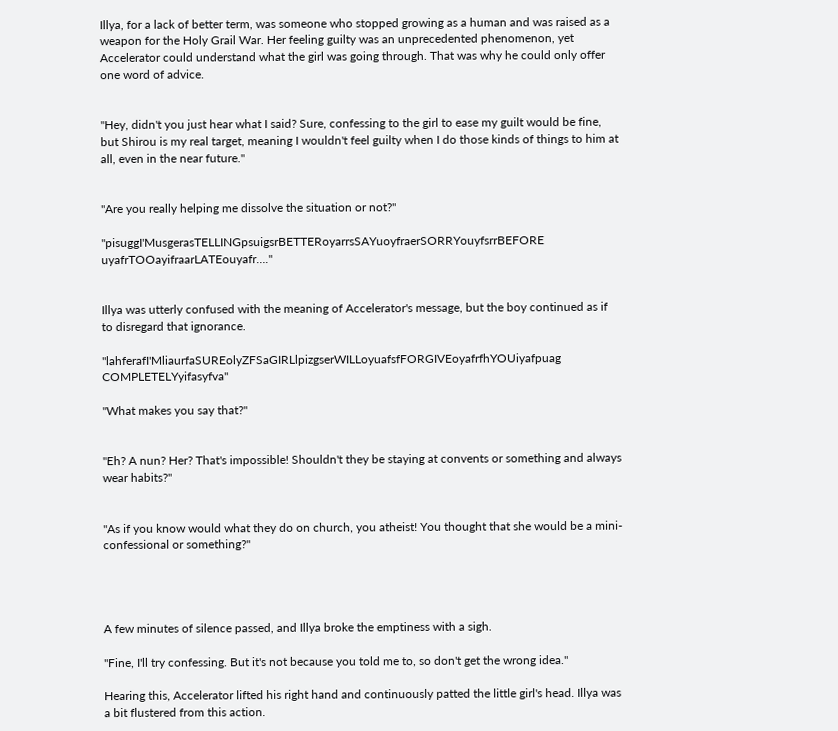Illya, for a lack of better term, was someone who stopped growing as a human and was raised as a weapon for the Holy Grail War. Her feeling guilty was an unprecedented phenomenon, yet Accelerator could understand what the girl was going through. That was why he could only offer one word of advice.


"Hey, didn't you just hear what I said? Sure, confessing to the girl to ease my guilt would be fine, but Shirou is my real target, meaning I wouldn't feel guilty when I do those kinds of things to him at all, even in the near future."


"Are you really helping me dissolve the situation or not?"

"pisuggI'MusgerasTELLINGpsuigsrBETTERoyarrsSAYuoyfraerSORRYouyfsrrBEFORE uyafrTOOayifraarLATEouyafr…."


Illya was utterly confused with the meaning of Accelerator's message, but the boy continued as if to disregard that ignorance.

"lahferafI'MliaurfaSUREolyZFSaGIRLlpizgserWILLoyuafsfFORGIVEoyafrfhYOUiyafpuag COMPLETELYyifasyfva"

"What makes you say that?"


"Eh? A nun? Her? That's impossible! Shouldn't they be staying at convents or something and always wear habits?"


"As if you know would what they do on church, you atheist! You thought that she would be a mini-confessional or something?"




A few minutes of silence passed, and Illya broke the emptiness with a sigh.

"Fine, I'll try confessing. But it's not because you told me to, so don't get the wrong idea."

Hearing this, Accelerator lifted his right hand and continuously patted the little girl's head. Illya was a bit flustered from this action.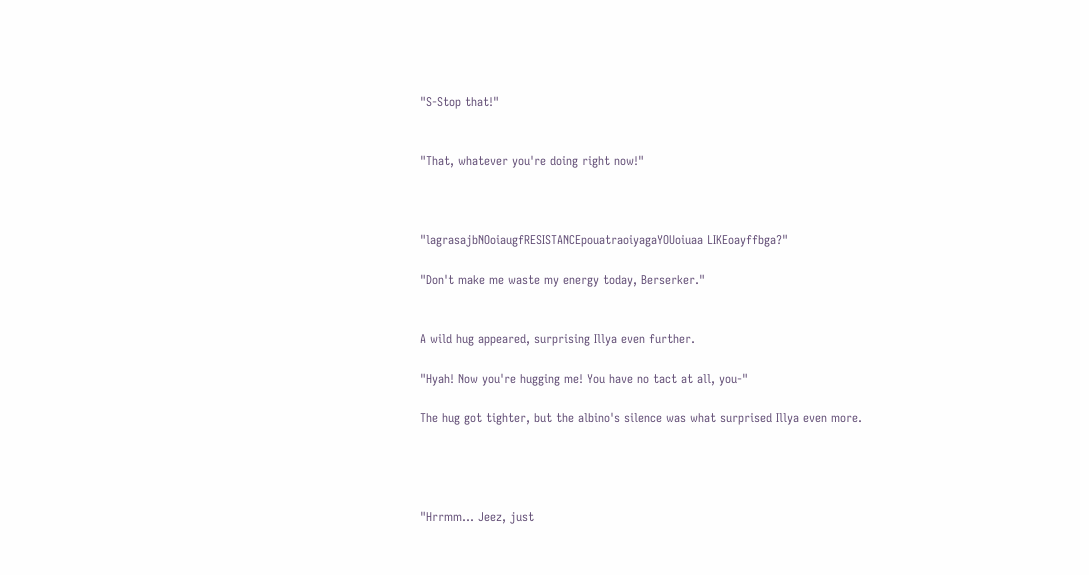"S-Stop that!"


"That, whatever you're doing right now!"



"lagrasajbNOoiaugfRESISTANCEpouatraoiyagaYOUoiuaa LIKEoayffbga?"

"Don't make me waste my energy today, Berserker."


A wild hug appeared, surprising Illya even further.

"Hyah! Now you're hugging me! You have no tact at all, you-"

The hug got tighter, but the albino's silence was what surprised Illya even more.




"Hrrmm... Jeez, just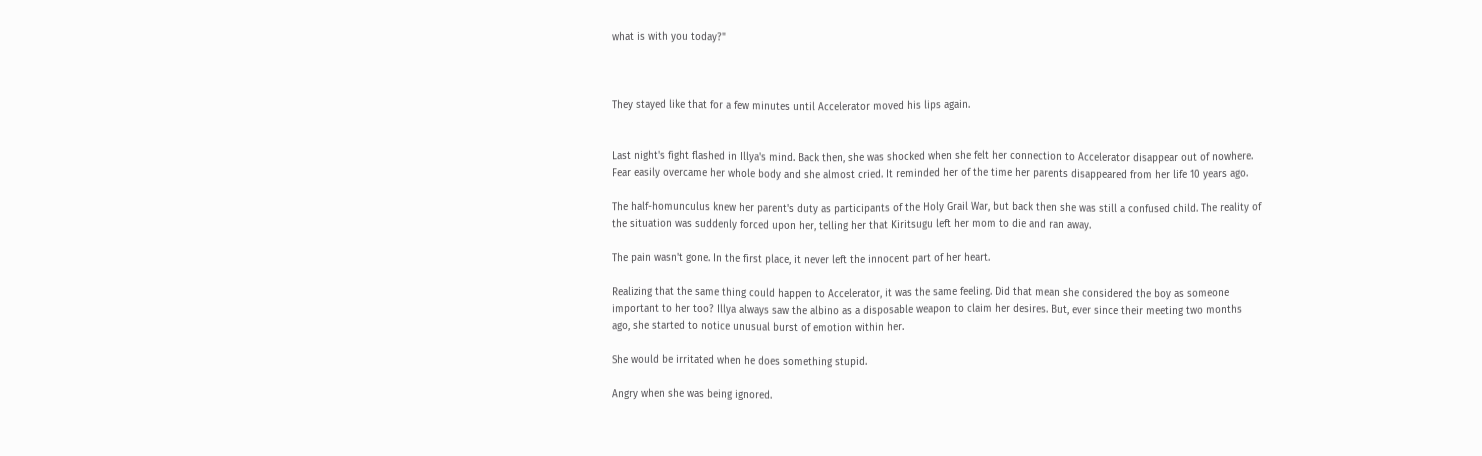what is with you today?"



They stayed like that for a few minutes until Accelerator moved his lips again.


Last night's fight flashed in Illya's mind. Back then, she was shocked when she felt her connection to Accelerator disappear out of nowhere. Fear easily overcame her whole body and she almost cried. It reminded her of the time her parents disappeared from her life 10 years ago.

The half-homunculus knew her parent's duty as participants of the Holy Grail War, but back then she was still a confused child. The reality of the situation was suddenly forced upon her, telling her that Kiritsugu left her mom to die and ran away.

The pain wasn't gone. In the first place, it never left the innocent part of her heart.

Realizing that the same thing could happen to Accelerator, it was the same feeling. Did that mean she considered the boy as someone important to her too? Illya always saw the albino as a disposable weapon to claim her desires. But, ever since their meeting two months ago, she started to notice unusual burst of emotion within her.

She would be irritated when he does something stupid.

Angry when she was being ignored.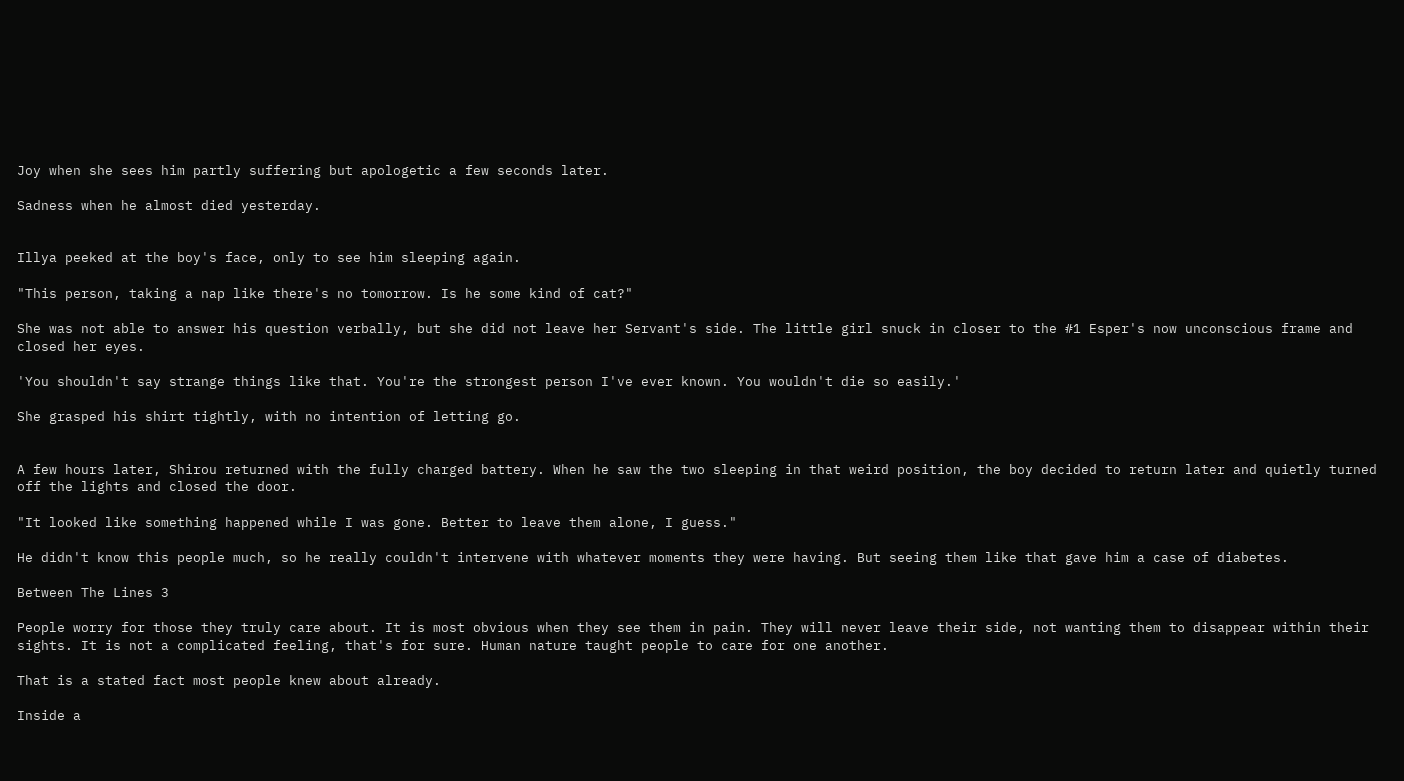Joy when she sees him partly suffering but apologetic a few seconds later.

Sadness when he almost died yesterday.


Illya peeked at the boy's face, only to see him sleeping again.

"This person, taking a nap like there's no tomorrow. Is he some kind of cat?"

She was not able to answer his question verbally, but she did not leave her Servant's side. The little girl snuck in closer to the #1 Esper's now unconscious frame and closed her eyes.

'You shouldn't say strange things like that. You're the strongest person I've ever known. You wouldn't die so easily.'

She grasped his shirt tightly, with no intention of letting go.


A few hours later, Shirou returned with the fully charged battery. When he saw the two sleeping in that weird position, the boy decided to return later and quietly turned off the lights and closed the door.

"It looked like something happened while I was gone. Better to leave them alone, I guess."

He didn't know this people much, so he really couldn't intervene with whatever moments they were having. But seeing them like that gave him a case of diabetes.

Between The Lines 3

People worry for those they truly care about. It is most obvious when they see them in pain. They will never leave their side, not wanting them to disappear within their sights. It is not a complicated feeling, that's for sure. Human nature taught people to care for one another.

That is a stated fact most people knew about already.

Inside a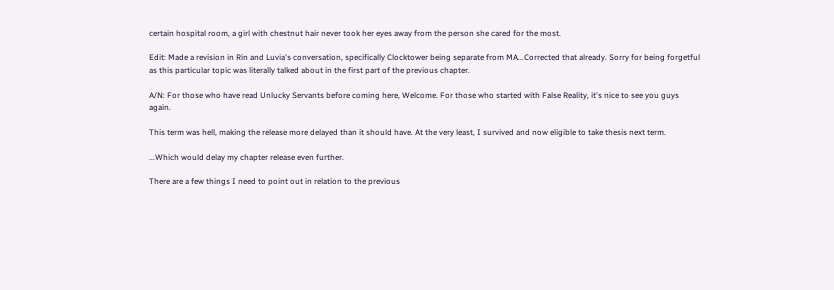certain hospital room, a girl with chestnut hair never took her eyes away from the person she cared for the most.

Edit: Made a revision in Rin and Luvia's conversation, specifically Clocktower being separate from MA...Corrected that already. Sorry for being forgetful as this particular topic was literally talked about in the first part of the previous chapter.

A/N: For those who have read Unlucky Servants before coming here, Welcome. For those who started with False Reality, it's nice to see you guys again.

This term was hell, making the release more delayed than it should have. At the very least, I survived and now eligible to take thesis next term.

...Which would delay my chapter release even further.

There are a few things I need to point out in relation to the previous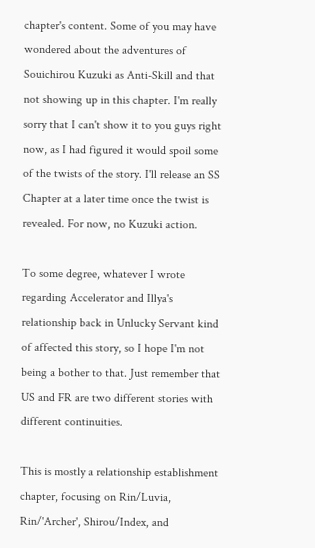chapter's content. Some of you may have wondered about the adventures of Souichirou Kuzuki as Anti-Skill and that not showing up in this chapter. I'm really sorry that I can't show it to you guys right now, as I had figured it would spoil some of the twists of the story. I'll release an SS Chapter at a later time once the twist is revealed. For now, no Kuzuki action.

To some degree, whatever I wrote regarding Accelerator and Illya's relationship back in Unlucky Servant kind of affected this story, so I hope I'm not being a bother to that. Just remember that US and FR are two different stories with different continuities.

This is mostly a relationship establishment chapter, focusing on Rin/Luvia, Rin/'Archer', Shirou/Index, and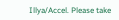Illya/Accel. Please take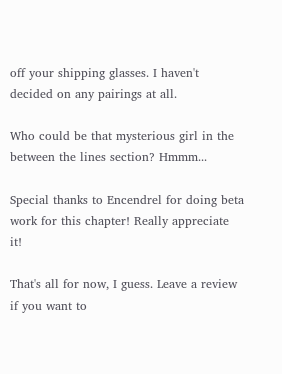off your shipping glasses. I haven't decided on any pairings at all.

Who could be that mysterious girl in the between the lines section? Hmmm...

Special thanks to Encendrel for doing beta work for this chapter! Really appreciate it!

That's all for now, I guess. Leave a review if you want to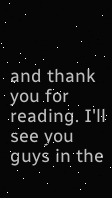and thank you for reading. I'll see you guys in the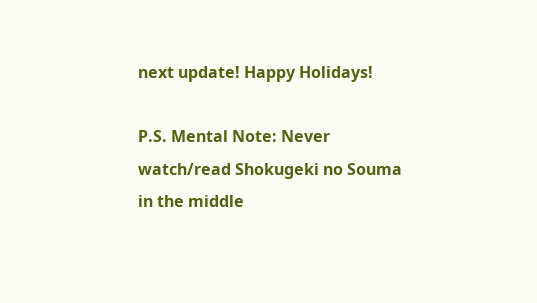next update! Happy Holidays!

P.S. Mental Note: Never watch/read Shokugeki no Souma in the middle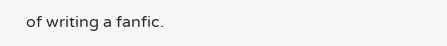of writing a fanfic.